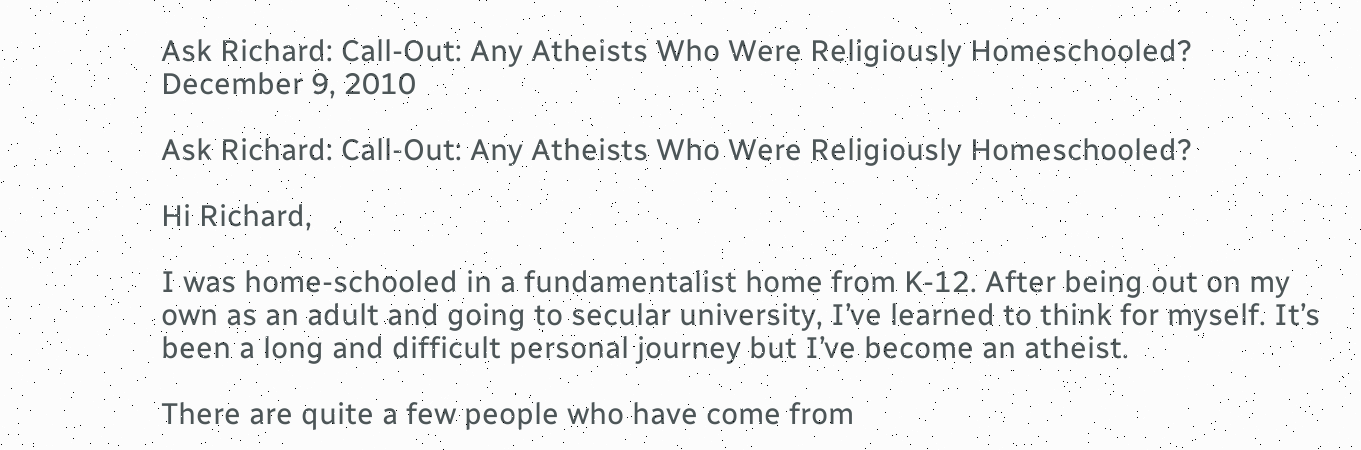Ask Richard: Call-Out: Any Atheists Who Were Religiously Homeschooled? December 9, 2010

Ask Richard: Call-Out: Any Atheists Who Were Religiously Homeschooled?

Hi Richard,

I was home-schooled in a fundamentalist home from K-12. After being out on my own as an adult and going to secular university, I’ve learned to think for myself. It’s been a long and difficult personal journey but I’ve become an atheist.

There are quite a few people who have come from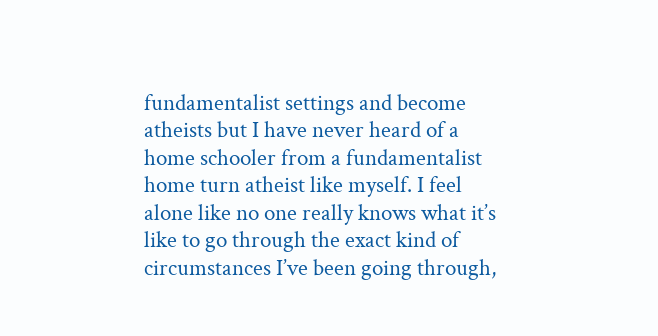fundamentalist settings and become atheists but I have never heard of a home schooler from a fundamentalist home turn atheist like myself. I feel alone like no one really knows what it’s like to go through the exact kind of circumstances I’ve been going through,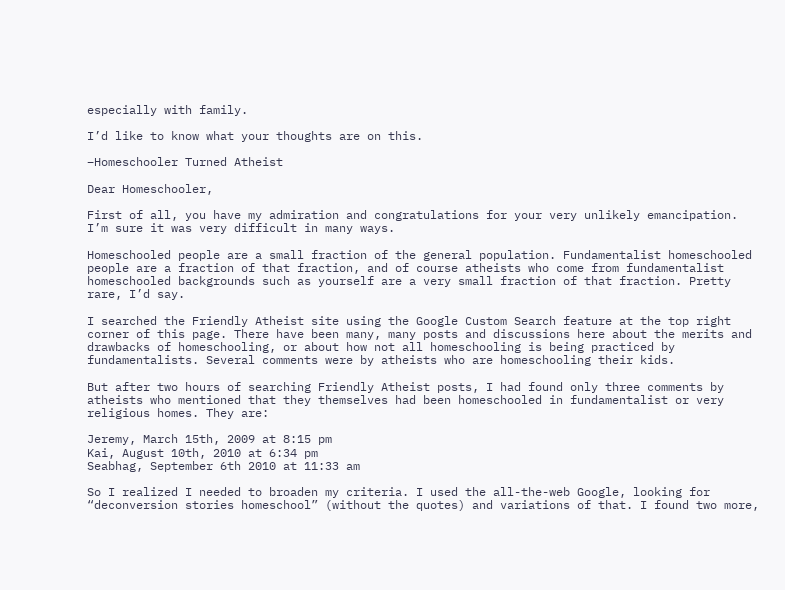especially with family.

I’d like to know what your thoughts are on this.

–Homeschooler Turned Atheist

Dear Homeschooler,

First of all, you have my admiration and congratulations for your very unlikely emancipation. I’m sure it was very difficult in many ways.

Homeschooled people are a small fraction of the general population. Fundamentalist homeschooled people are a fraction of that fraction, and of course atheists who come from fundamentalist homeschooled backgrounds such as yourself are a very small fraction of that fraction. Pretty rare, I’d say.

I searched the Friendly Atheist site using the Google Custom Search feature at the top right corner of this page. There have been many, many posts and discussions here about the merits and drawbacks of homeschooling, or about how not all homeschooling is being practiced by fundamentalists. Several comments were by atheists who are homeschooling their kids.

But after two hours of searching Friendly Atheist posts, I had found only three comments by atheists who mentioned that they themselves had been homeschooled in fundamentalist or very religious homes. They are:

Jeremy, March 15th, 2009 at 8:15 pm
Kai, August 10th, 2010 at 6:34 pm
Seabhag, September 6th 2010 at 11:33 am

So I realized I needed to broaden my criteria. I used the all-the-web Google, looking for “deconversion stories homeschool” (without the quotes) and variations of that. I found two more,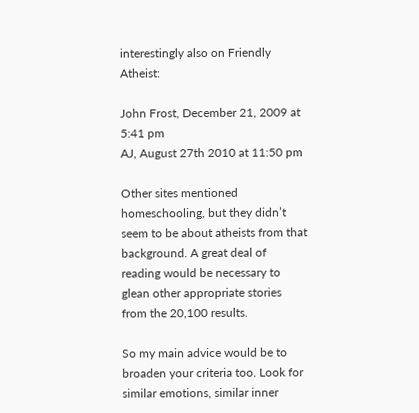interestingly also on Friendly Atheist:

John Frost, December 21, 2009 at 5:41 pm
AJ, August 27th 2010 at 11:50 pm

Other sites mentioned homeschooling, but they didn’t seem to be about atheists from that background. A great deal of reading would be necessary to glean other appropriate stories from the 20,100 results.

So my main advice would be to broaden your criteria too. Look for similar emotions, similar inner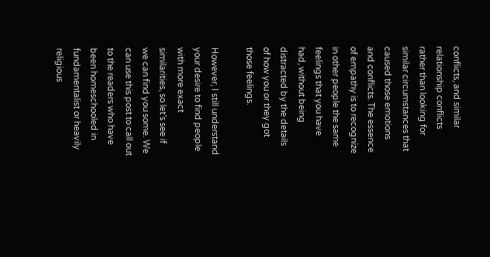conflicts, and similar relationship conflicts rather than looking for similar circumstances that caused those emotions and conflicts. The essence of empathy is to recognize in other people the same feelings that you have had, without being distracted by the details of how you or they got those feelings.

However, I still understand your desire to find people with more exact similarities, so let’s see if we can find you some. We can use this post to call out to the readers who have been homeschooled in fundamentalist or heavily religious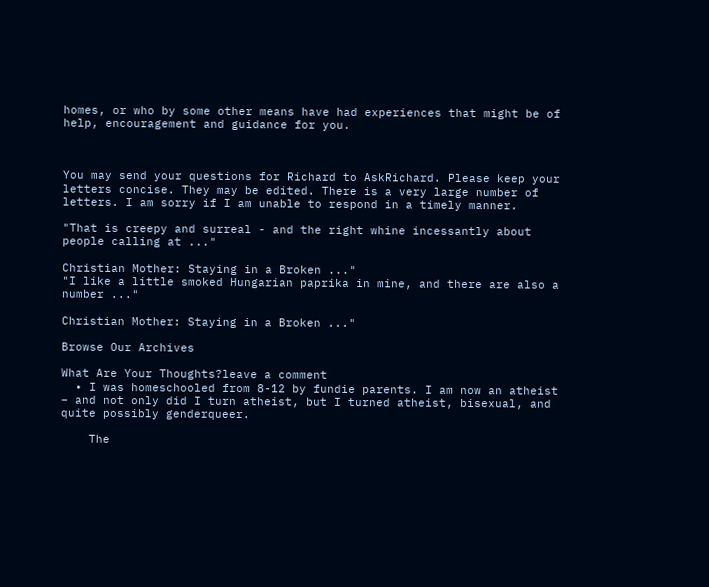homes, or who by some other means have had experiences that might be of help, encouragement and guidance for you.



You may send your questions for Richard to AskRichard. Please keep your letters concise. They may be edited. There is a very large number of letters. I am sorry if I am unable to respond in a timely manner.

"That is creepy and surreal - and the right whine incessantly about people calling at ..."

Christian Mother: Staying in a Broken ..."
"I like a little smoked Hungarian paprika in mine, and there are also a number ..."

Christian Mother: Staying in a Broken ..."

Browse Our Archives

What Are Your Thoughts?leave a comment
  • I was homeschooled from 8-12 by fundie parents. I am now an atheist – and not only did I turn atheist, but I turned atheist, bisexual, and quite possibly genderqueer.

    The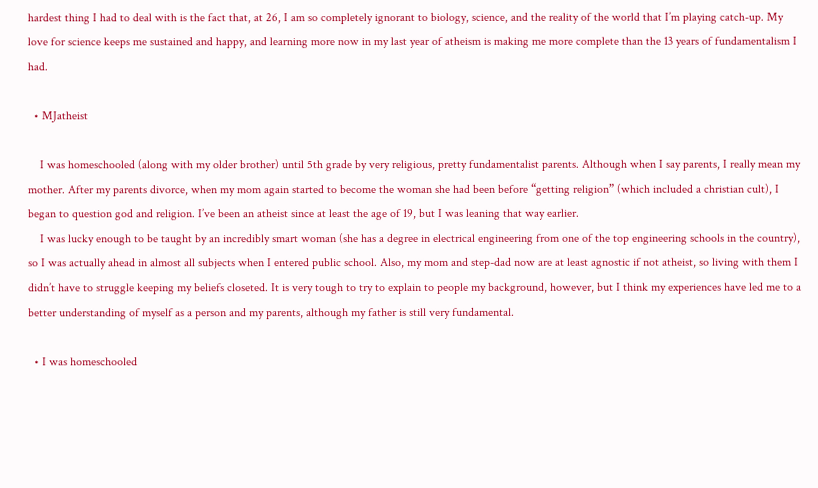hardest thing I had to deal with is the fact that, at 26, I am so completely ignorant to biology, science, and the reality of the world that I’m playing catch-up. My love for science keeps me sustained and happy, and learning more now in my last year of atheism is making me more complete than the 13 years of fundamentalism I had.

  • MJatheist

    I was homeschooled (along with my older brother) until 5th grade by very religious, pretty fundamentalist parents. Although when I say parents, I really mean my mother. After my parents divorce, when my mom again started to become the woman she had been before “getting religion” (which included a christian cult), I began to question god and religion. I’ve been an atheist since at least the age of 19, but I was leaning that way earlier.
    I was lucky enough to be taught by an incredibly smart woman (she has a degree in electrical engineering from one of the top engineering schools in the country), so I was actually ahead in almost all subjects when I entered public school. Also, my mom and step-dad now are at least agnostic if not atheist, so living with them I didn’t have to struggle keeping my beliefs closeted. It is very tough to try to explain to people my background, however, but I think my experiences have led me to a better understanding of myself as a person and my parents, although my father is still very fundamental.

  • I was homeschooled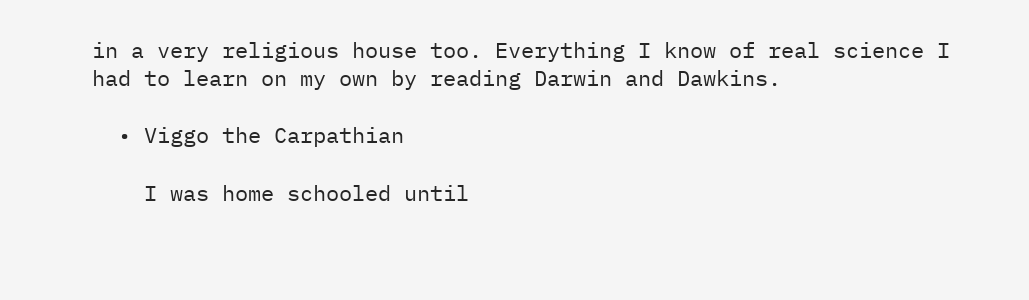in a very religious house too. Everything I know of real science I had to learn on my own by reading Darwin and Dawkins.

  • Viggo the Carpathian

    I was home schooled until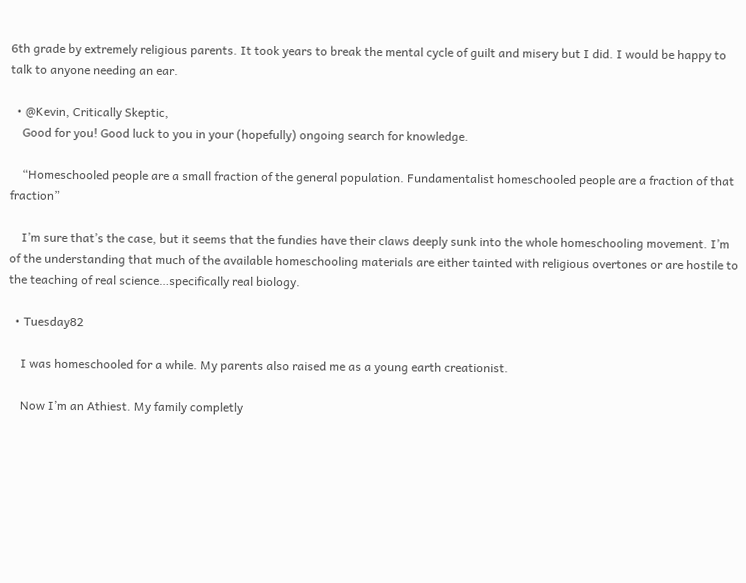6th grade by extremely religious parents. It took years to break the mental cycle of guilt and misery but I did. I would be happy to talk to anyone needing an ear.

  • @Kevin, Critically Skeptic,
    Good for you! Good luck to you in your (hopefully) ongoing search for knowledge.

    “Homeschooled people are a small fraction of the general population. Fundamentalist homeschooled people are a fraction of that fraction”

    I’m sure that’s the case, but it seems that the fundies have their claws deeply sunk into the whole homeschooling movement. I’m of the understanding that much of the available homeschooling materials are either tainted with religious overtones or are hostile to the teaching of real science…specifically real biology.

  • Tuesday82

    I was homeschooled for a while. My parents also raised me as a young earth creationist.

    Now I’m an Athiest. My family completly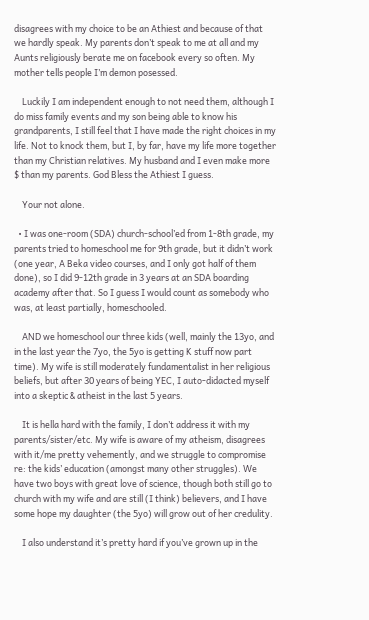disagrees with my choice to be an Athiest and because of that we hardly speak. My parents don’t speak to me at all and my Aunts religiously berate me on facebook every so often. My mother tells people I’m demon posessed.

    Luckily I am independent enough to not need them, although I do miss family events and my son being able to know his grandparents, I still feel that I have made the right choices in my life. Not to knock them, but I, by far, have my life more together than my Christian relatives. My husband and I even make more $ than my parents. God Bless the Athiest I guess.

    Your not alone.

  • I was one-room (SDA) church-school’ed from 1-8th grade, my parents tried to homeschool me for 9th grade, but it didn’t work (one year, A Beka video courses, and I only got half of them done), so I did 9-12th grade in 3 years at an SDA boarding academy after that. So I guess I would count as somebody who was, at least partially, homeschooled.

    AND we homeschool our three kids (well, mainly the 13yo, and in the last year the 7yo, the 5yo is getting K stuff now part time). My wife is still moderately fundamentalist in her religious beliefs, but after 30 years of being YEC, I auto-didacted myself into a skeptic & atheist in the last 5 years.

    It is hella hard with the family, I don’t address it with my parents/sister/etc. My wife is aware of my atheism, disagrees with it/me pretty vehemently, and we struggle to compromise re: the kids’ education (amongst many other struggles). We have two boys with great love of science, though both still go to church with my wife and are still (I think) believers, and I have some hope my daughter (the 5yo) will grow out of her credulity.

    I also understand it’s pretty hard if you’ve grown up in the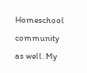Homeschool community as well. My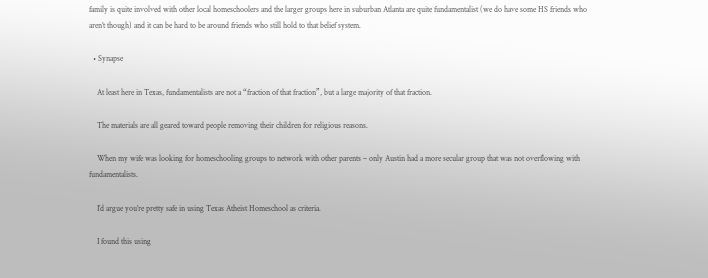family is quite involved with other local homeschoolers and the larger groups here in suburban Atlanta are quite fundamentalist (we do have some HS friends who aren’t though) and it can be hard to be around friends who still hold to that belief system.

  • Synapse

    At least here in Texas, fundamentalists are not a “fraction of that fraction”, but a large majority of that fraction.

    The materials are all geared toward people removing their children for religious reasons.

    When my wife was looking for homeschooling groups to network with other parents – only Austin had a more secular group that was not overflowing with fundamentalists.

    I’d argue you’re pretty safe in using Texas Atheist Homeschool as criteria.

    I found this using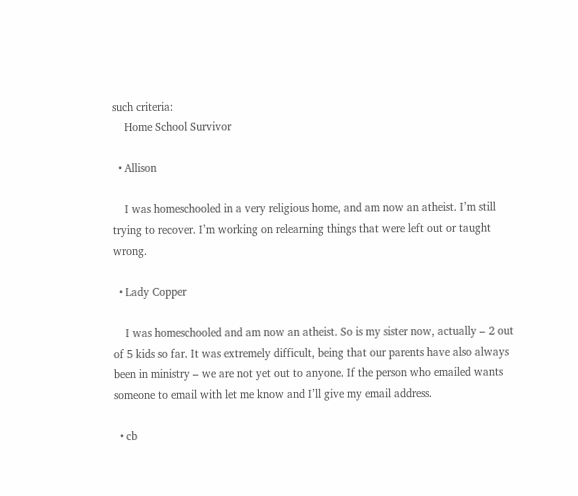such criteria:
    Home School Survivor

  • Allison

    I was homeschooled in a very religious home, and am now an atheist. I’m still trying to recover. I’m working on relearning things that were left out or taught wrong.

  • Lady Copper

    I was homeschooled and am now an atheist. So is my sister now, actually – 2 out of 5 kids so far. It was extremely difficult, being that our parents have also always been in ministry – we are not yet out to anyone. If the person who emailed wants someone to email with let me know and I’ll give my email address.

  • cb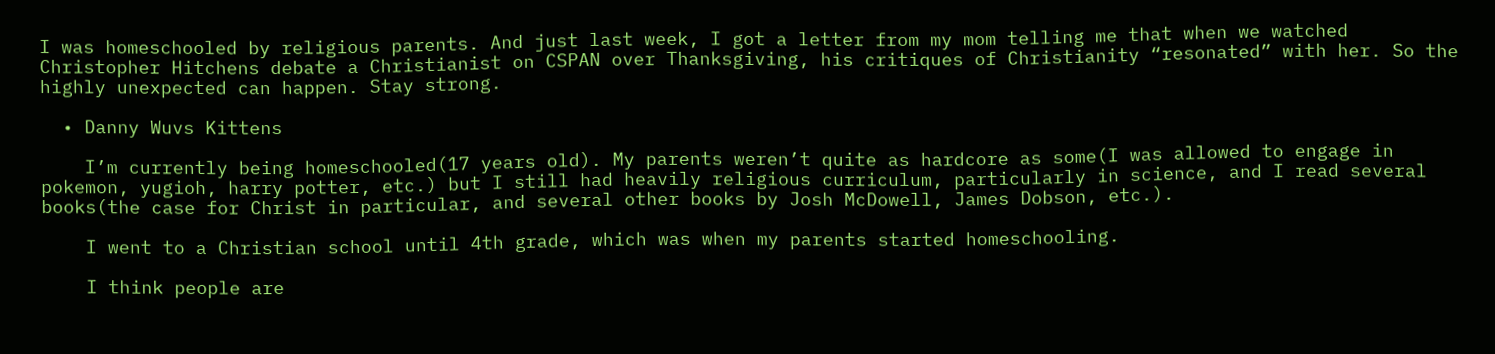I was homeschooled by religious parents. And just last week, I got a letter from my mom telling me that when we watched Christopher Hitchens debate a Christianist on CSPAN over Thanksgiving, his critiques of Christianity “resonated” with her. So the highly unexpected can happen. Stay strong.

  • Danny Wuvs Kittens

    I’m currently being homeschooled(17 years old). My parents weren’t quite as hardcore as some(I was allowed to engage in pokemon, yugioh, harry potter, etc.) but I still had heavily religious curriculum, particularly in science, and I read several books(the case for Christ in particular, and several other books by Josh McDowell, James Dobson, etc.).

    I went to a Christian school until 4th grade, which was when my parents started homeschooling.

    I think people are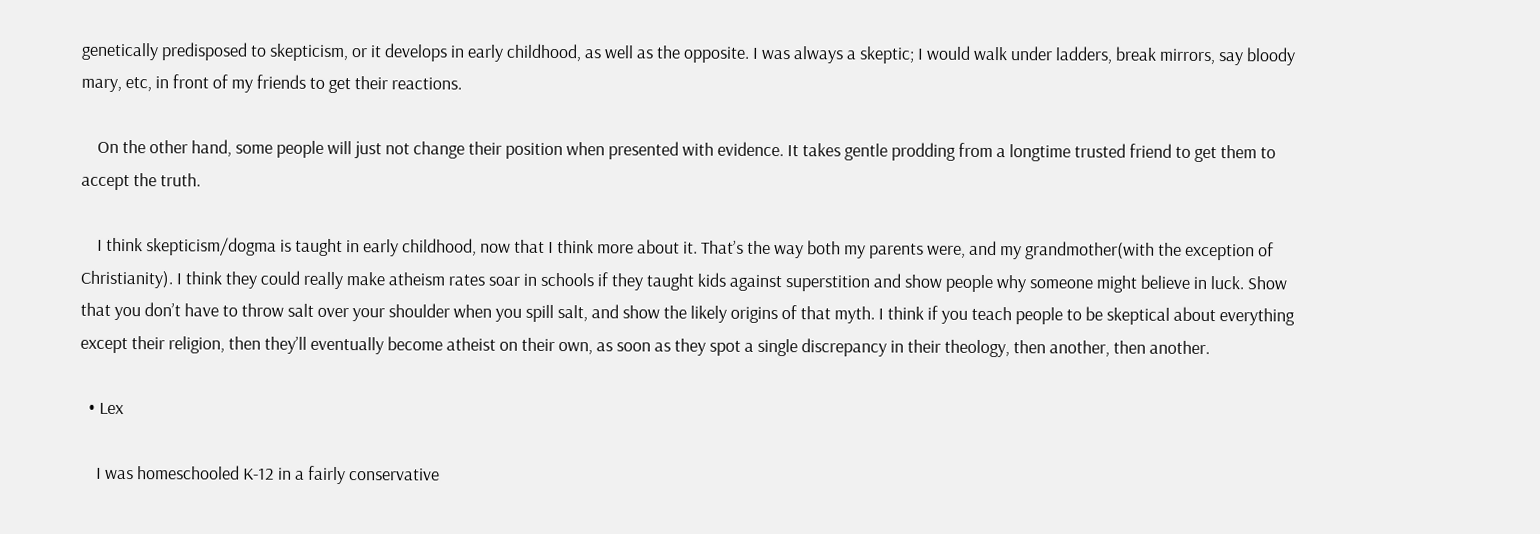genetically predisposed to skepticism, or it develops in early childhood, as well as the opposite. I was always a skeptic; I would walk under ladders, break mirrors, say bloody mary, etc, in front of my friends to get their reactions.

    On the other hand, some people will just not change their position when presented with evidence. It takes gentle prodding from a longtime trusted friend to get them to accept the truth.

    I think skepticism/dogma is taught in early childhood, now that I think more about it. That’s the way both my parents were, and my grandmother(with the exception of Christianity). I think they could really make atheism rates soar in schools if they taught kids against superstition and show people why someone might believe in luck. Show that you don’t have to throw salt over your shoulder when you spill salt, and show the likely origins of that myth. I think if you teach people to be skeptical about everything except their religion, then they’ll eventually become atheist on their own, as soon as they spot a single discrepancy in their theology, then another, then another.

  • Lex

    I was homeschooled K-12 in a fairly conservative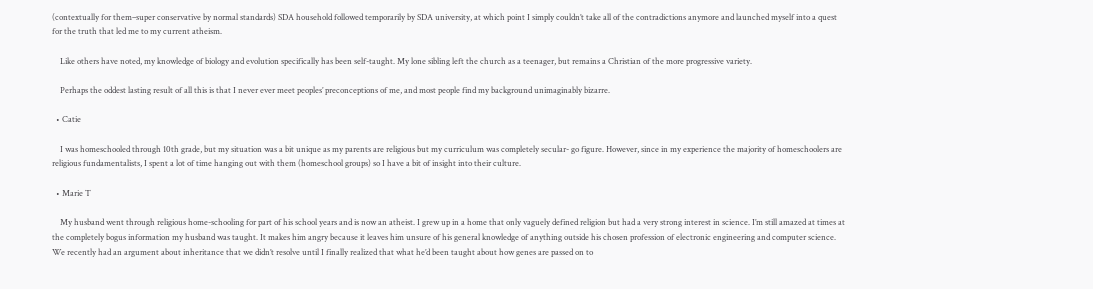(contextually for them–super conservative by normal standards) SDA household followed temporarily by SDA university, at which point I simply couldn’t take all of the contradictions anymore and launched myself into a quest for the truth that led me to my current atheism.

    Like others have noted, my knowledge of biology and evolution specifically has been self-taught. My lone sibling left the church as a teenager, but remains a Christian of the more progressive variety.

    Perhaps the oddest lasting result of all this is that I never ever meet peoples’ preconceptions of me, and most people find my background unimaginably bizarre.

  • Catie

    I was homeschooled through 10th grade, but my situation was a bit unique as my parents are religious but my curriculum was completely secular- go figure. However, since in my experience the majority of homeschoolers are religious fundamentalists, I spent a lot of time hanging out with them (homeschool groups) so I have a bit of insight into their culture.

  • Marie T

    My husband went through religious home-schooling for part of his school years and is now an atheist. I grew up in a home that only vaguely defined religion but had a very strong interest in science. I’m still amazed at times at the completely bogus information my husband was taught. It makes him angry because it leaves him unsure of his general knowledge of anything outside his chosen profession of electronic engineering and computer science. We recently had an argument about inheritance that we didn’t resolve until I finally realized that what he’d been taught about how genes are passed on to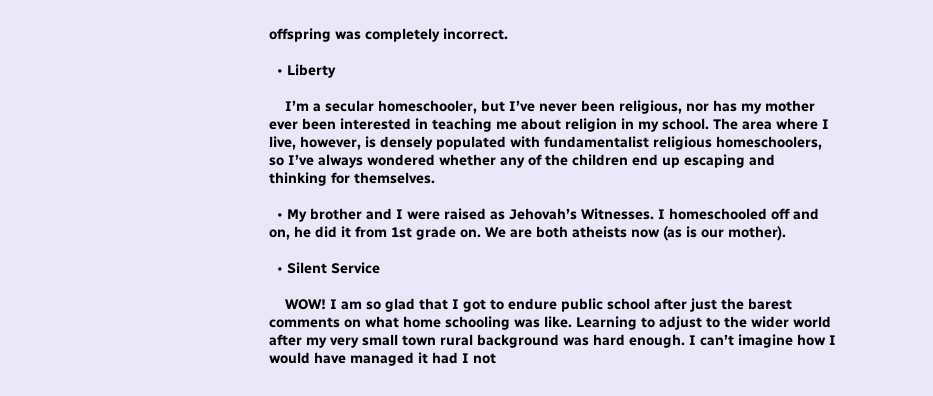offspring was completely incorrect.

  • Liberty

    I’m a secular homeschooler, but I’ve never been religious, nor has my mother ever been interested in teaching me about religion in my school. The area where I live, however, is densely populated with fundamentalist religious homeschoolers, so I’ve always wondered whether any of the children end up escaping and thinking for themselves.

  • My brother and I were raised as Jehovah’s Witnesses. I homeschooled off and on, he did it from 1st grade on. We are both atheists now (as is our mother).

  • Silent Service

    WOW! I am so glad that I got to endure public school after just the barest comments on what home schooling was like. Learning to adjust to the wider world after my very small town rural background was hard enough. I can’t imagine how I would have managed it had I not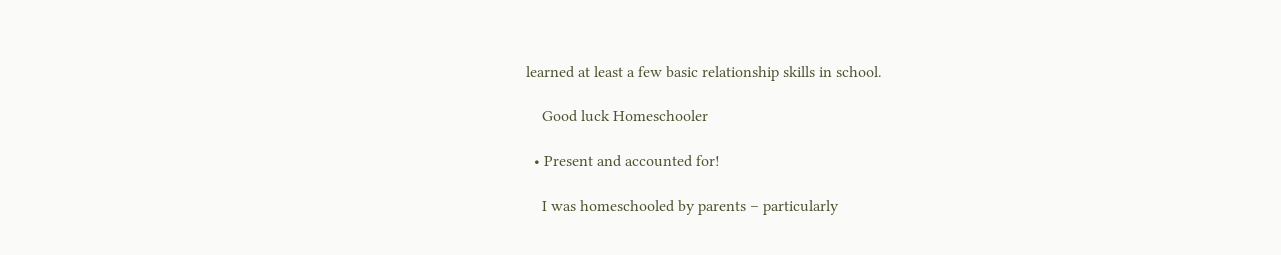learned at least a few basic relationship skills in school.

    Good luck Homeschooler

  • Present and accounted for!

    I was homeschooled by parents – particularly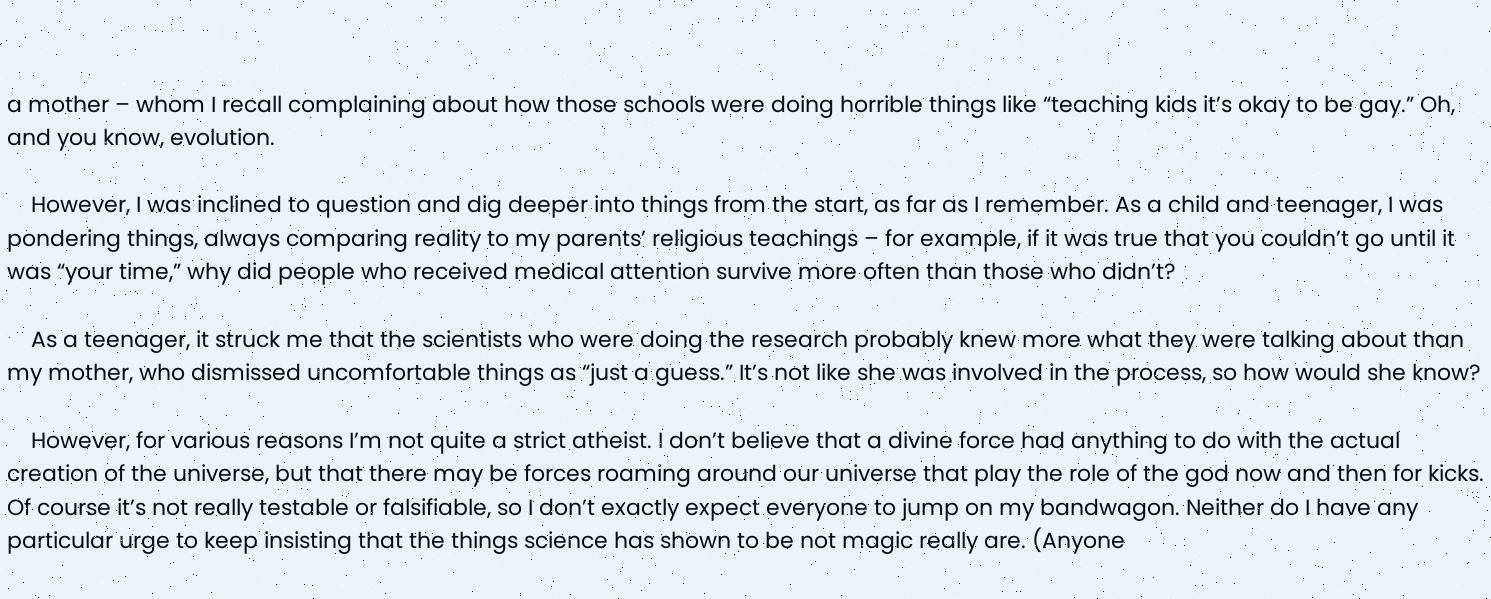a mother – whom I recall complaining about how those schools were doing horrible things like “teaching kids it’s okay to be gay.” Oh, and you know, evolution.

    However, I was inclined to question and dig deeper into things from the start, as far as I remember. As a child and teenager, I was pondering things, always comparing reality to my parents’ religious teachings – for example, if it was true that you couldn’t go until it was “your time,” why did people who received medical attention survive more often than those who didn’t?

    As a teenager, it struck me that the scientists who were doing the research probably knew more what they were talking about than my mother, who dismissed uncomfortable things as “just a guess.” It’s not like she was involved in the process, so how would she know?

    However, for various reasons I’m not quite a strict atheist. I don’t believe that a divine force had anything to do with the actual creation of the universe, but that there may be forces roaming around our universe that play the role of the god now and then for kicks. Of course it’s not really testable or falsifiable, so I don’t exactly expect everyone to jump on my bandwagon. Neither do I have any particular urge to keep insisting that the things science has shown to be not magic really are. (Anyone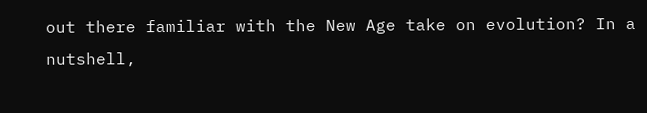out there familiar with the New Age take on evolution? In a nutshell,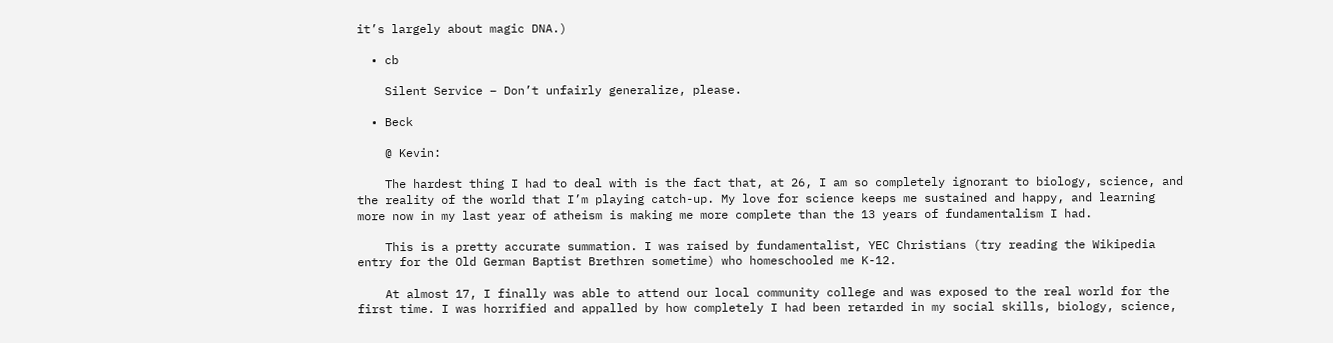it’s largely about magic DNA.)

  • cb

    Silent Service – Don’t unfairly generalize, please.

  • Beck

    @ Kevin:

    The hardest thing I had to deal with is the fact that, at 26, I am so completely ignorant to biology, science, and the reality of the world that I’m playing catch-up. My love for science keeps me sustained and happy, and learning more now in my last year of atheism is making me more complete than the 13 years of fundamentalism I had.

    This is a pretty accurate summation. I was raised by fundamentalist, YEC Christians (try reading the Wikipedia entry for the Old German Baptist Brethren sometime) who homeschooled me K-12.

    At almost 17, I finally was able to attend our local community college and was exposed to the real world for the first time. I was horrified and appalled by how completely I had been retarded in my social skills, biology, science,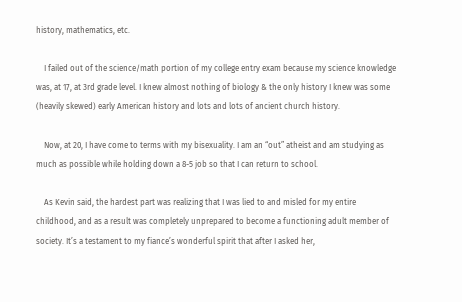history, mathematics, etc.

    I failed out of the science/math portion of my college entry exam because my science knowledge was, at 17, at 3rd grade level. I knew almost nothing of biology & the only history I knew was some (heavily skewed) early American history and lots and lots of ancient church history.

    Now, at 20, I have come to terms with my bisexuality. I am an “out” atheist and am studying as much as possible while holding down a 8-5 job so that I can return to school.

    As Kevin said, the hardest part was realizing that I was lied to and misled for my entire childhood, and as a result was completely unprepared to become a functioning adult member of society. It’s a testament to my fiance’s wonderful spirit that after I asked her,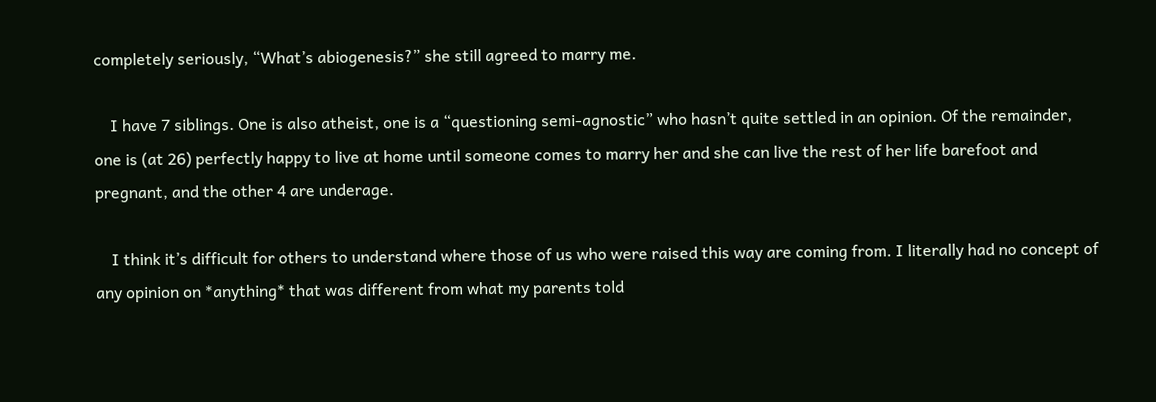completely seriously, “What’s abiogenesis?” she still agreed to marry me.

    I have 7 siblings. One is also atheist, one is a “questioning semi-agnostic” who hasn’t quite settled in an opinion. Of the remainder, one is (at 26) perfectly happy to live at home until someone comes to marry her and she can live the rest of her life barefoot and pregnant, and the other 4 are underage.

    I think it’s difficult for others to understand where those of us who were raised this way are coming from. I literally had no concept of any opinion on *anything* that was different from what my parents told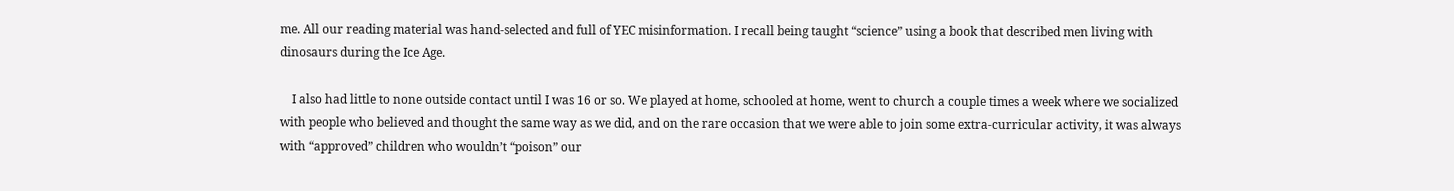me. All our reading material was hand-selected and full of YEC misinformation. I recall being taught “science” using a book that described men living with dinosaurs during the Ice Age.

    I also had little to none outside contact until I was 16 or so. We played at home, schooled at home, went to church a couple times a week where we socialized with people who believed and thought the same way as we did, and on the rare occasion that we were able to join some extra-curricular activity, it was always with “approved” children who wouldn’t “poison” our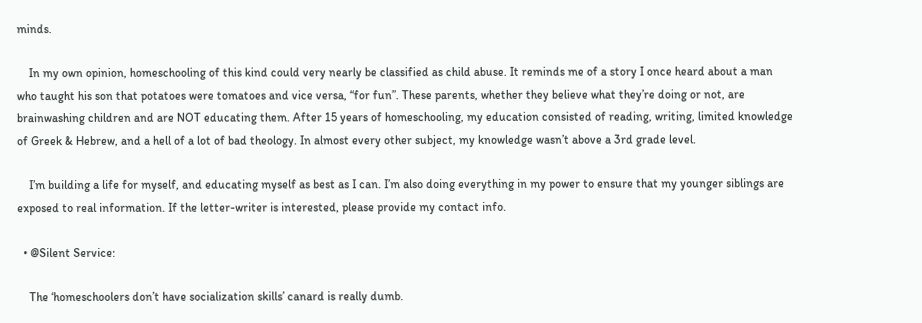minds.

    In my own opinion, homeschooling of this kind could very nearly be classified as child abuse. It reminds me of a story I once heard about a man who taught his son that potatoes were tomatoes and vice versa, “for fun”. These parents, whether they believe what they’re doing or not, are brainwashing children and are NOT educating them. After 15 years of homeschooling, my education consisted of reading, writing, limited knowledge of Greek & Hebrew, and a hell of a lot of bad theology. In almost every other subject, my knowledge wasn’t above a 3rd grade level.

    I’m building a life for myself, and educating myself as best as I can. I’m also doing everything in my power to ensure that my younger siblings are exposed to real information. If the letter-writer is interested, please provide my contact info.

  • @Silent Service:

    The ‘homeschoolers don’t have socialization skills’ canard is really dumb.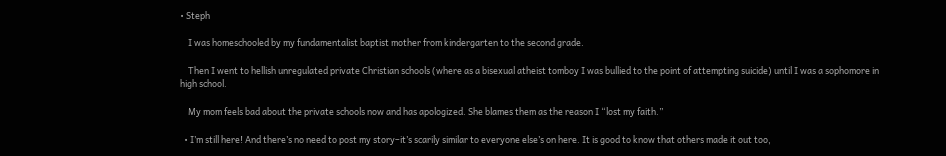• Steph

    I was homeschooled by my fundamentalist baptist mother from kindergarten to the second grade.

    Then I went to hellish unregulated private Christian schools (where as a bisexual atheist tomboy I was bullied to the point of attempting suicide) until I was a sophomore in high school.

    My mom feels bad about the private schools now and has apologized. She blames them as the reason I “lost my faith.”

  • I’m still here! And there’s no need to post my story–it’s scarily similar to everyone else’s on here. It is good to know that others made it out too,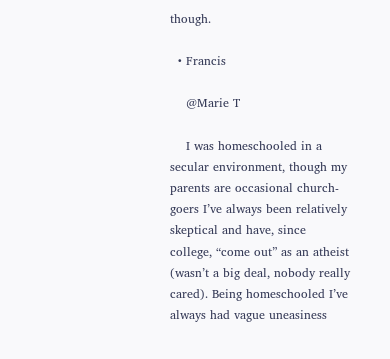though.

  • Francis

    @Marie T

    I was homeschooled in a secular environment, though my parents are occasional church-goers I’ve always been relatively skeptical and have, since college, “come out” as an atheist (wasn’t a big deal, nobody really cared). Being homeschooled I’ve always had vague uneasiness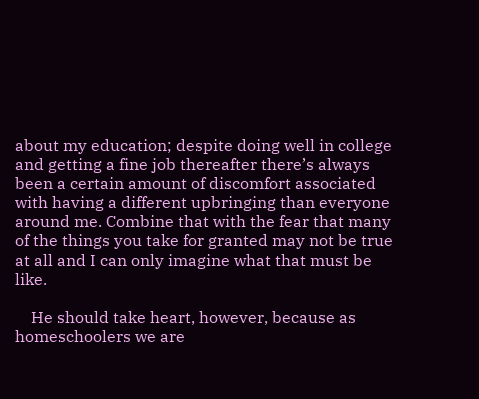about my education; despite doing well in college and getting a fine job thereafter there’s always been a certain amount of discomfort associated with having a different upbringing than everyone around me. Combine that with the fear that many of the things you take for granted may not be true at all and I can only imagine what that must be like.

    He should take heart, however, because as homeschoolers we are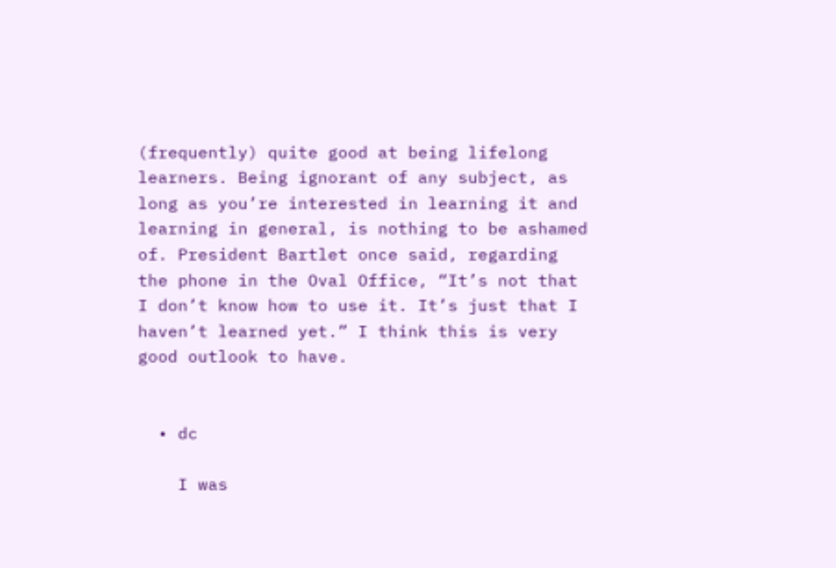(frequently) quite good at being lifelong learners. Being ignorant of any subject, as long as you’re interested in learning it and learning in general, is nothing to be ashamed of. President Bartlet once said, regarding the phone in the Oval Office, “It’s not that I don’t know how to use it. It’s just that I haven’t learned yet.” I think this is very good outlook to have.


  • dc

    I was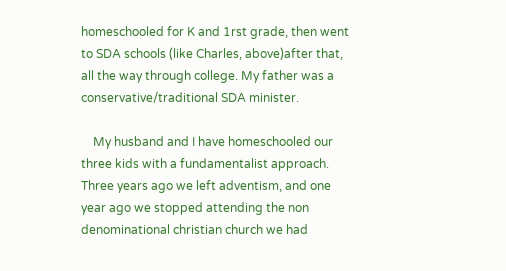homeschooled for K and 1rst grade, then went to SDA schools (like Charles, above)after that, all the way through college. My father was a conservative/traditional SDA minister.

    My husband and I have homeschooled our three kids with a fundamentalist approach. Three years ago we left adventism, and one year ago we stopped attending the non denominational christian church we had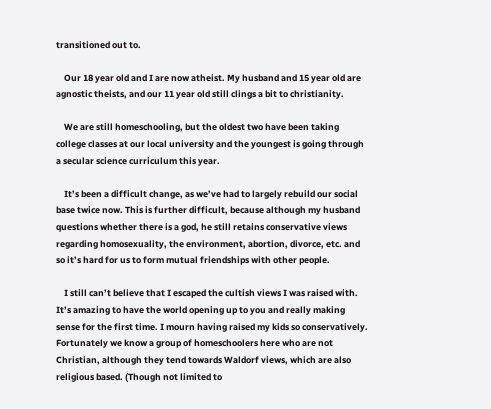transitioned out to.

    Our 18 year old and I are now atheist. My husband and 15 year old are agnostic theists, and our 11 year old still clings a bit to christianity.

    We are still homeschooling, but the oldest two have been taking college classes at our local university and the youngest is going through a secular science curriculum this year.

    It’s been a difficult change, as we’ve had to largely rebuild our social base twice now. This is further difficult, because although my husband questions whether there is a god, he still retains conservative views regarding homosexuality, the environment, abortion, divorce, etc. and so it’s hard for us to form mutual friendships with other people.

    I still can’t believe that I escaped the cultish views I was raised with. It’s amazing to have the world opening up to you and really making sense for the first time. I mourn having raised my kids so conservatively. Fortunately we know a group of homeschoolers here who are not Christian, although they tend towards Waldorf views, which are also religious based. (Though not limited to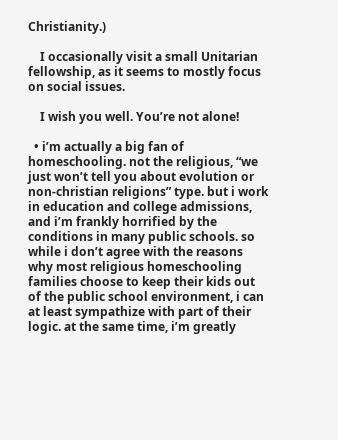Christianity.)

    I occasionally visit a small Unitarian fellowship, as it seems to mostly focus on social issues.

    I wish you well. You’re not alone!

  • i’m actually a big fan of homeschooling. not the religious, “we just won’t tell you about evolution or non-christian religions” type. but i work in education and college admissions, and i’m frankly horrified by the conditions in many public schools. so while i don’t agree with the reasons why most religious homeschooling families choose to keep their kids out of the public school environment, i can at least sympathize with part of their logic. at the same time, i’m greatly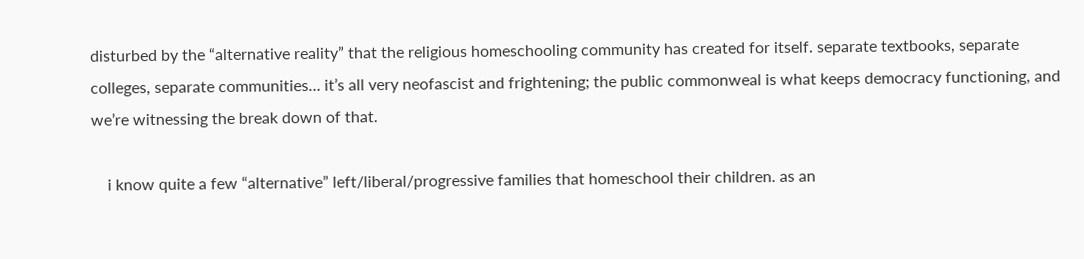disturbed by the “alternative reality” that the religious homeschooling community has created for itself. separate textbooks, separate colleges, separate communities… it’s all very neofascist and frightening; the public commonweal is what keeps democracy functioning, and we’re witnessing the break down of that.

    i know quite a few “alternative” left/liberal/progressive families that homeschool their children. as an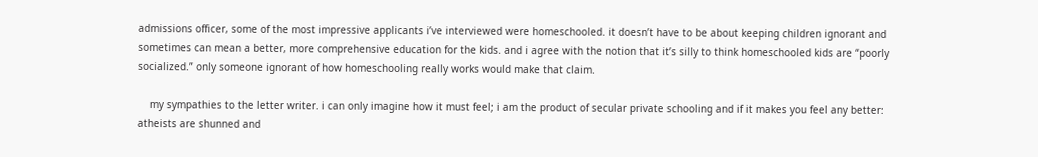admissions officer, some of the most impressive applicants i’ve interviewed were homeschooled. it doesn’t have to be about keeping children ignorant and sometimes can mean a better, more comprehensive education for the kids. and i agree with the notion that it’s silly to think homeschooled kids are “poorly socialized.” only someone ignorant of how homeschooling really works would make that claim.

    my sympathies to the letter writer. i can only imagine how it must feel; i am the product of secular private schooling and if it makes you feel any better: atheists are shunned and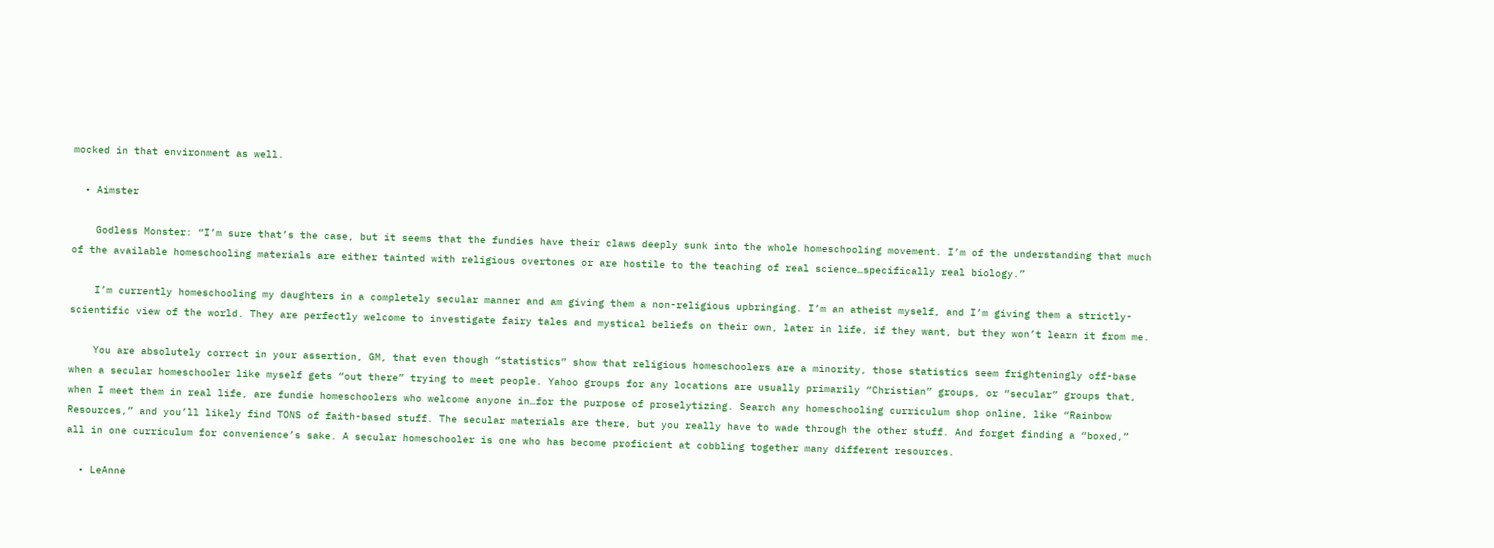mocked in that environment as well.

  • Aimster

    Godless Monster: “I’m sure that’s the case, but it seems that the fundies have their claws deeply sunk into the whole homeschooling movement. I’m of the understanding that much of the available homeschooling materials are either tainted with religious overtones or are hostile to the teaching of real science…specifically real biology.”

    I’m currently homeschooling my daughters in a completely secular manner and am giving them a non-religious upbringing. I’m an atheist myself, and I’m giving them a strictly-scientific view of the world. They are perfectly welcome to investigate fairy tales and mystical beliefs on their own, later in life, if they want, but they won’t learn it from me.

    You are absolutely correct in your assertion, GM, that even though “statistics” show that religious homeschoolers are a minority, those statistics seem frighteningly off-base when a secular homeschooler like myself gets “out there” trying to meet people. Yahoo groups for any locations are usually primarily “Christian” groups, or “secular” groups that, when I meet them in real life, are fundie homeschoolers who welcome anyone in…for the purpose of proselytizing. Search any homeschooling curriculum shop online, like “Rainbow Resources,” and you’ll likely find TONS of faith-based stuff. The secular materials are there, but you really have to wade through the other stuff. And forget finding a “boxed,” all in one curriculum for convenience’s sake. A secular homeschooler is one who has become proficient at cobbling together many different resources.

  • LeAnne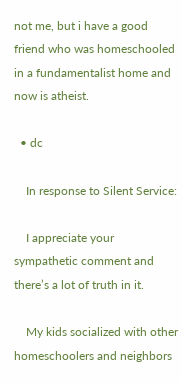not me, but i have a good friend who was homeschooled in a fundamentalist home and now is atheist.

  • dc

    In response to Silent Service:

    I appreciate your sympathetic comment and there’s a lot of truth in it.

    My kids socialized with other homeschoolers and neighbors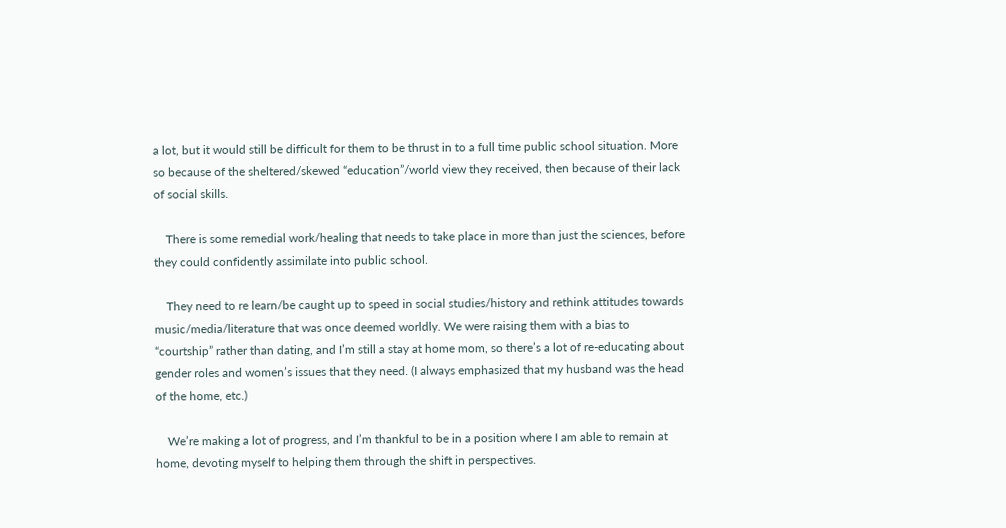a lot, but it would still be difficult for them to be thrust in to a full time public school situation. More so because of the sheltered/skewed “education”/world view they received, then because of their lack of social skills.

    There is some remedial work/healing that needs to take place in more than just the sciences, before they could confidently assimilate into public school.

    They need to re learn/be caught up to speed in social studies/history and rethink attitudes towards music/media/literature that was once deemed worldly. We were raising them with a bias to “courtship” rather than dating, and I’m still a stay at home mom, so there’s a lot of re-educating about gender roles and women’s issues that they need. (I always emphasized that my husband was the head of the home, etc.)

    We’re making a lot of progress, and I’m thankful to be in a position where I am able to remain at home, devoting myself to helping them through the shift in perspectives.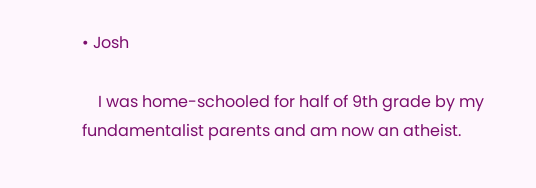• Josh

    I was home-schooled for half of 9th grade by my fundamentalist parents and am now an atheist.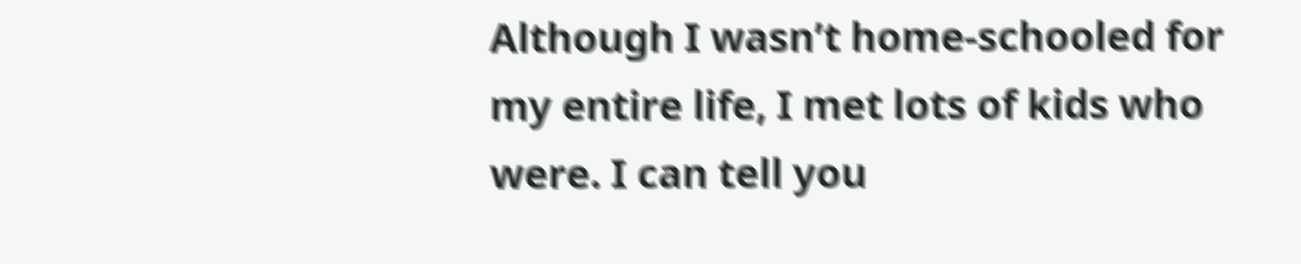Although I wasn’t home-schooled for my entire life, I met lots of kids who were. I can tell you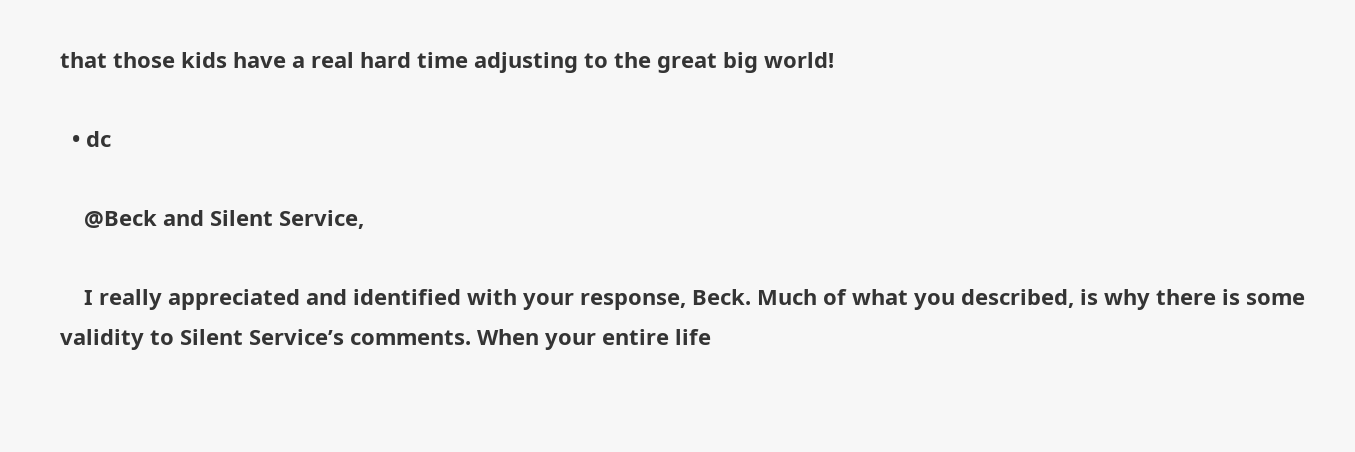that those kids have a real hard time adjusting to the great big world!

  • dc

    @Beck and Silent Service,

    I really appreciated and identified with your response, Beck. Much of what you described, is why there is some validity to Silent Service’s comments. When your entire life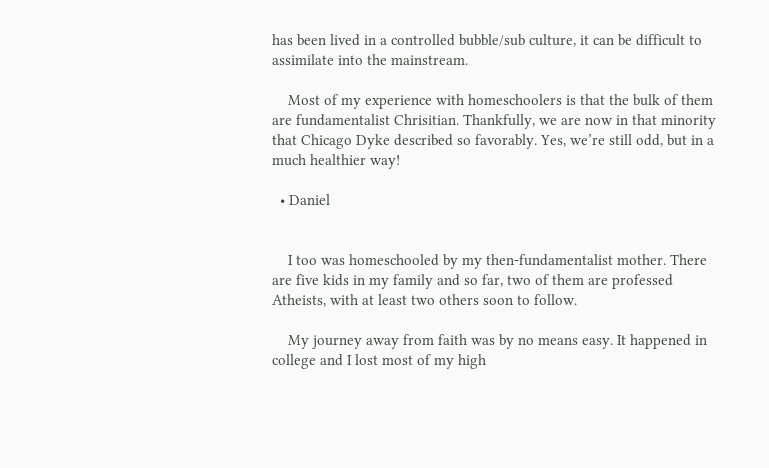has been lived in a controlled bubble/sub culture, it can be difficult to assimilate into the mainstream.

    Most of my experience with homeschoolers is that the bulk of them are fundamentalist Chrisitian. Thankfully, we are now in that minority that Chicago Dyke described so favorably. Yes, we’re still odd, but in a much healthier way!

  • Daniel


    I too was homeschooled by my then-fundamentalist mother. There are five kids in my family and so far, two of them are professed Atheists, with at least two others soon to follow.

    My journey away from faith was by no means easy. It happened in college and I lost most of my high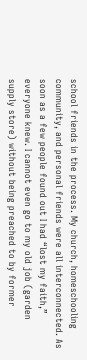school friends in the process. My church, homeschooling community, and personal friends were all interconnected. As soon as a few people found out I had “lost my faith,” everyone knew. I cannot even go to my old job (garden supply store) without being preached to by former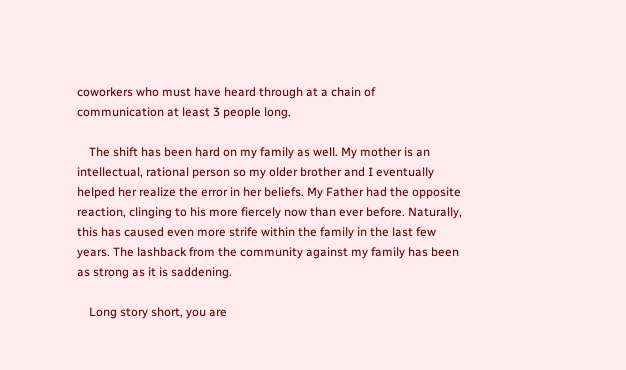coworkers who must have heard through at a chain of communication at least 3 people long.

    The shift has been hard on my family as well. My mother is an intellectual, rational person so my older brother and I eventually helped her realize the error in her beliefs. My Father had the opposite reaction, clinging to his more fiercely now than ever before. Naturally, this has caused even more strife within the family in the last few years. The lashback from the community against my family has been as strong as it is saddening.

    Long story short, you are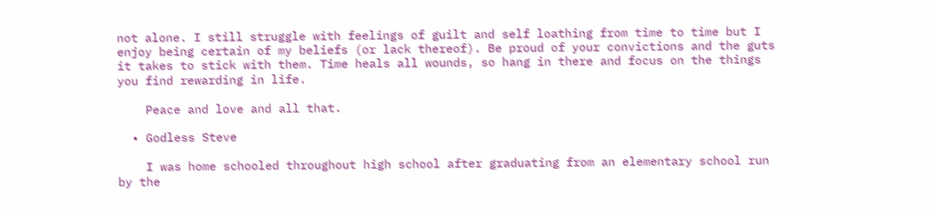not alone. I still struggle with feelings of guilt and self loathing from time to time but I enjoy being certain of my beliefs (or lack thereof). Be proud of your convictions and the guts it takes to stick with them. Time heals all wounds, so hang in there and focus on the things you find rewarding in life.

    Peace and love and all that.

  • Godless Steve

    I was home schooled throughout high school after graduating from an elementary school run by the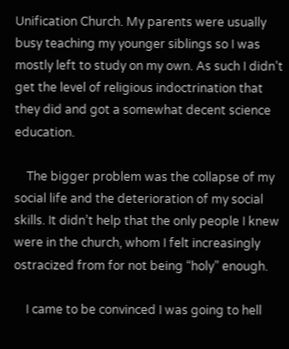Unification Church. My parents were usually busy teaching my younger siblings so I was mostly left to study on my own. As such I didn’t get the level of religious indoctrination that they did and got a somewhat decent science education.

    The bigger problem was the collapse of my social life and the deterioration of my social skills. It didn’t help that the only people I knew were in the church, whom I felt increasingly ostracized from for not being “holy” enough.

    I came to be convinced I was going to hell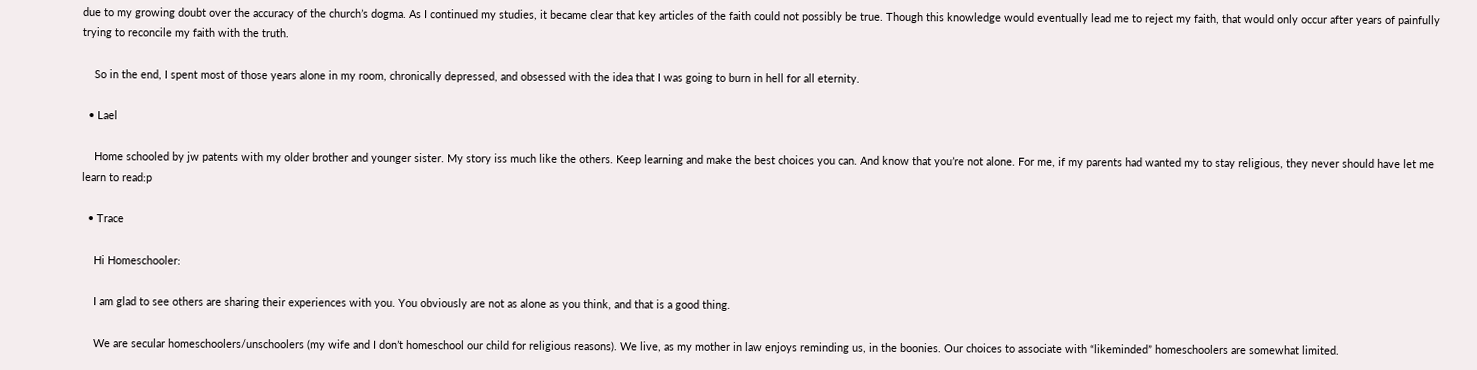due to my growing doubt over the accuracy of the church’s dogma. As I continued my studies, it became clear that key articles of the faith could not possibly be true. Though this knowledge would eventually lead me to reject my faith, that would only occur after years of painfully trying to reconcile my faith with the truth.

    So in the end, I spent most of those years alone in my room, chronically depressed, and obsessed with the idea that I was going to burn in hell for all eternity.

  • Lael

    Home schooled by jw patents with my older brother and younger sister. My story iss much like the others. Keep learning and make the best choices you can. And know that you’re not alone. For me, if my parents had wanted my to stay religious, they never should have let me learn to read:p

  • Trace

    Hi Homeschooler:

    I am glad to see others are sharing their experiences with you. You obviously are not as alone as you think, and that is a good thing.

    We are secular homeschoolers/unschoolers (my wife and I don’t homeschool our child for religious reasons). We live, as my mother in law enjoys reminding us, in the boonies. Our choices to associate with “likeminded” homeschoolers are somewhat limited.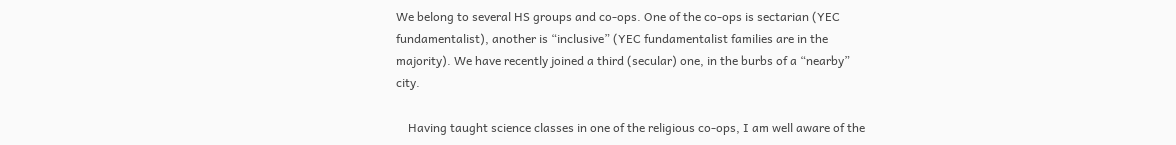We belong to several HS groups and co-ops. One of the co-ops is sectarian (YEC fundamentalist), another is “inclusive” (YEC fundamentalist families are in the majority). We have recently joined a third (secular) one, in the burbs of a “nearby” city.

    Having taught science classes in one of the religious co-ops, I am well aware of the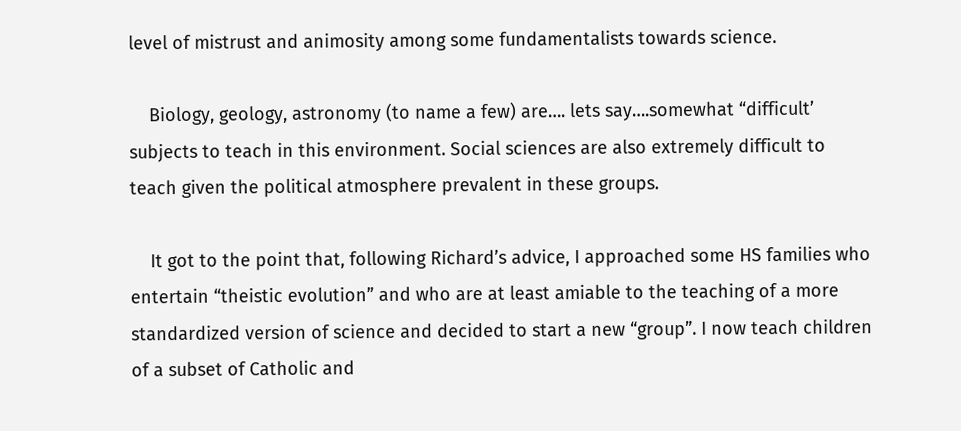level of mistrust and animosity among some fundamentalists towards science.

    Biology, geology, astronomy (to name a few) are…. lets say….somewhat “difficult’ subjects to teach in this environment. Social sciences are also extremely difficult to teach given the political atmosphere prevalent in these groups.

    It got to the point that, following Richard’s advice, I approached some HS families who entertain “theistic evolution” and who are at least amiable to the teaching of a more standardized version of science and decided to start a new “group”. I now teach children of a subset of Catholic and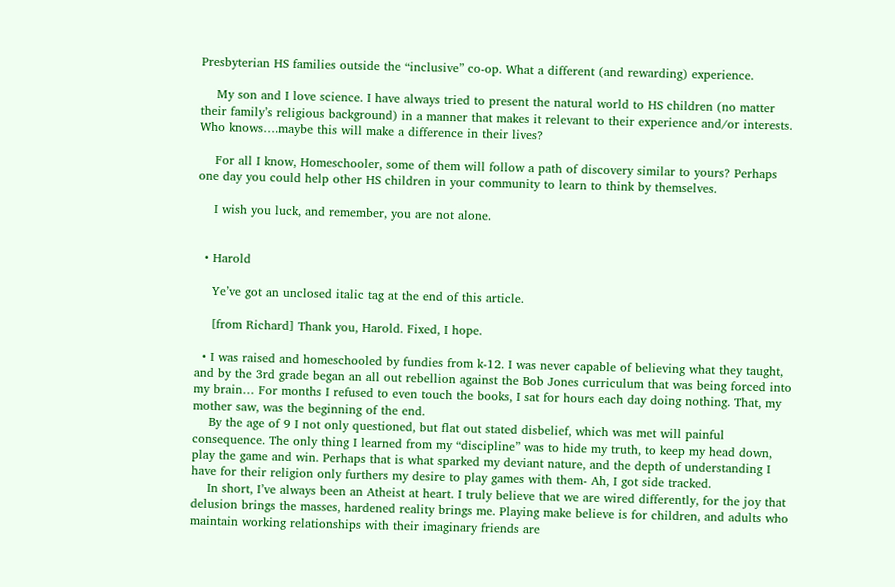Presbyterian HS families outside the “inclusive” co-op. What a different (and rewarding) experience.

    My son and I love science. I have always tried to present the natural world to HS children (no matter their family’s religious background) in a manner that makes it relevant to their experience and/or interests. Who knows….maybe this will make a difference in their lives?

    For all I know, Homeschooler, some of them will follow a path of discovery similar to yours? Perhaps one day you could help other HS children in your community to learn to think by themselves.

    I wish you luck, and remember, you are not alone.


  • Harold

    Ye’ve got an unclosed italic tag at the end of this article.

    [from Richard] Thank you, Harold. Fixed, I hope.

  • I was raised and homeschooled by fundies from k-12. I was never capable of believing what they taught, and by the 3rd grade began an all out rebellion against the Bob Jones curriculum that was being forced into my brain… For months I refused to even touch the books, I sat for hours each day doing nothing. That, my mother saw, was the beginning of the end.
    By the age of 9 I not only questioned, but flat out stated disbelief, which was met will painful consequence. The only thing I learned from my “discipline” was to hide my truth, to keep my head down, play the game and win. Perhaps that is what sparked my deviant nature, and the depth of understanding I have for their religion only furthers my desire to play games with them- Ah, I got side tracked.
    In short, I’ve always been an Atheist at heart. I truly believe that we are wired differently, for the joy that delusion brings the masses, hardened reality brings me. Playing make believe is for children, and adults who maintain working relationships with their imaginary friends are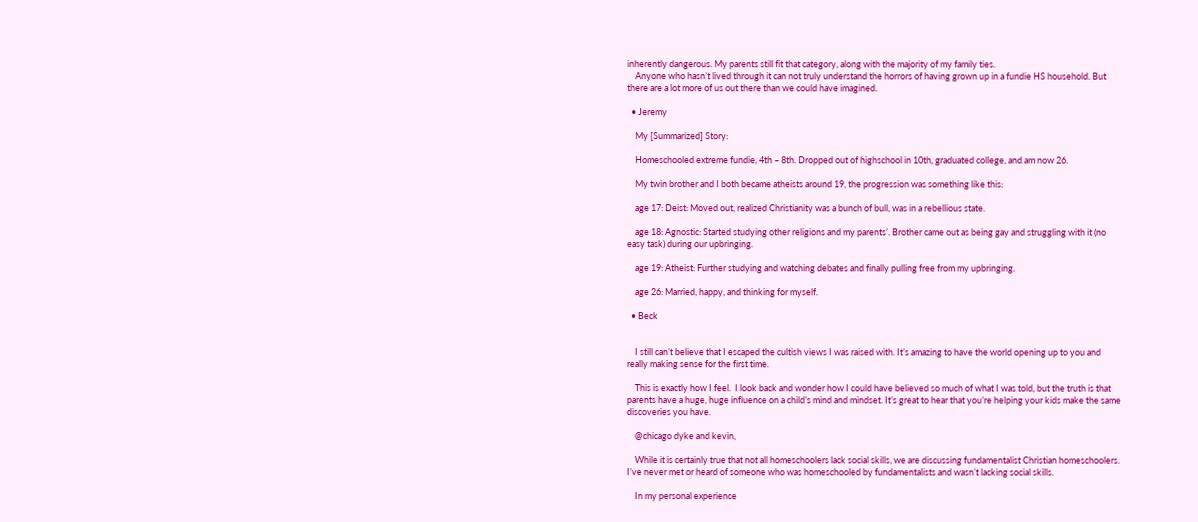inherently dangerous. My parents still fit that category, along with the majority of my family ties.
    Anyone who hasn’t lived through it can not truly understand the horrors of having grown up in a fundie HS household. But there are a lot more of us out there than we could have imagined.

  • Jeremy

    My [Summarized] Story:

    Homeschooled extreme fundie, 4th – 8th. Dropped out of highschool in 10th, graduated college, and am now 26.

    My twin brother and I both became atheists around 19, the progression was something like this:

    age 17: Deist: Moved out, realized Christianity was a bunch of bull, was in a rebellious state.

    age 18: Agnostic: Started studying other religions and my parents’. Brother came out as being gay and struggling with it (no easy task) during our upbringing.

    age 19: Atheist: Further studying and watching debates and finally pulling free from my upbringing.

    age 26: Married, happy, and thinking for myself.

  • Beck


    I still can’t believe that I escaped the cultish views I was raised with. It’s amazing to have the world opening up to you and really making sense for the first time.

    This is exactly how I feel.  I look back and wonder how I could have believed so much of what I was told, but the truth is that parents have a huge, huge influence on a child’s mind and mindset. It’s great to hear that you’re helping your kids make the same discoveries you have.

    @chicago dyke and kevin,

    While it is certainly true that not all homeschoolers lack social skills, we are discussing fundamentalist Christian homeschoolers. I’ve never met or heard of someone who was homeschooled by fundamentalists and wasn’t lacking social skills.

    In my personal experience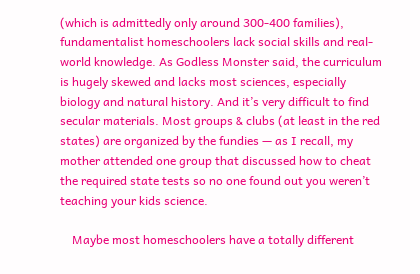(which is admittedly only around 300-400 families), fundamentalist homeschoolers lack social skills and real-world knowledge. As Godless Monster said, the curriculum is hugely skewed and lacks most sciences, especially biology and natural history. And it’s very difficult to find secular materials. Most groups & clubs (at least in the red states) are organized by the fundies — as I recall, my mother attended one group that discussed how to cheat the required state tests so no one found out you weren’t teaching your kids science.

    Maybe most homeschoolers have a totally different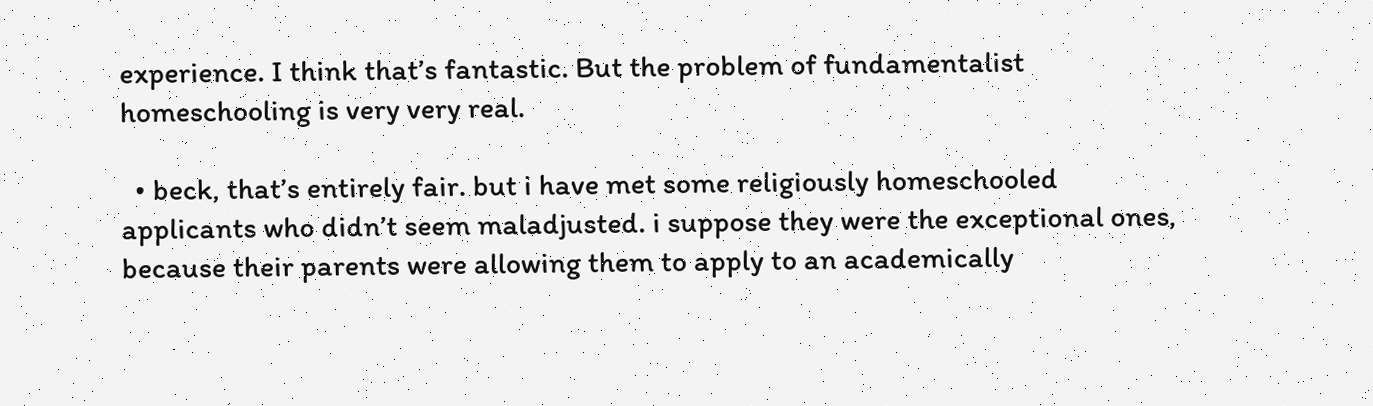experience. I think that’s fantastic. But the problem of fundamentalist homeschooling is very very real.

  • beck, that’s entirely fair. but i have met some religiously homeschooled applicants who didn’t seem maladjusted. i suppose they were the exceptional ones, because their parents were allowing them to apply to an academically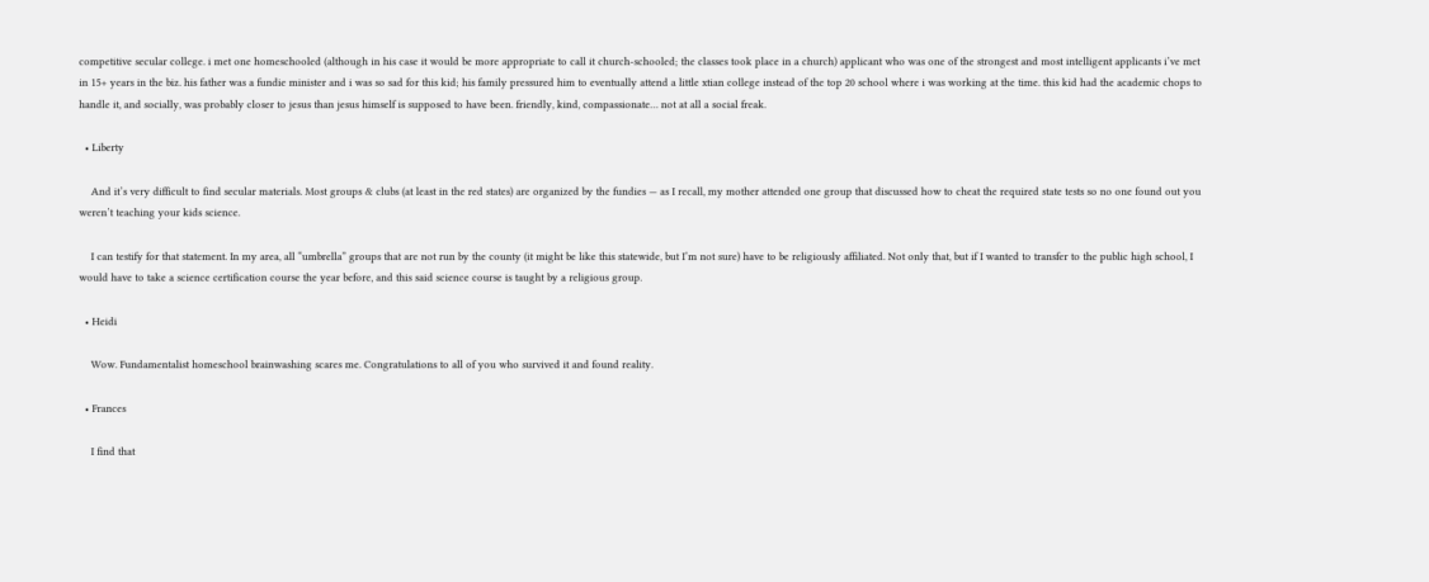competitive secular college. i met one homeschooled (although in his case it would be more appropriate to call it church-schooled; the classes took place in a church) applicant who was one of the strongest and most intelligent applicants i’ve met in 15+ years in the biz. his father was a fundie minister and i was so sad for this kid; his family pressured him to eventually attend a little xtian college instead of the top 20 school where i was working at the time. this kid had the academic chops to handle it, and socially, was probably closer to jesus than jesus himself is supposed to have been. friendly, kind, compassionate… not at all a social freak.

  • Liberty

    And it’s very difficult to find secular materials. Most groups & clubs (at least in the red states) are organized by the fundies — as I recall, my mother attended one group that discussed how to cheat the required state tests so no one found out you weren’t teaching your kids science.

    I can testify for that statement. In my area, all “umbrella” groups that are not run by the county (it might be like this statewide, but I’m not sure) have to be religiously affiliated. Not only that, but if I wanted to transfer to the public high school, I would have to take a science certification course the year before, and this said science course is taught by a religious group.

  • Heidi

    Wow. Fundamentalist homeschool brainwashing scares me. Congratulations to all of you who survived it and found reality.

  • Frances

    I find that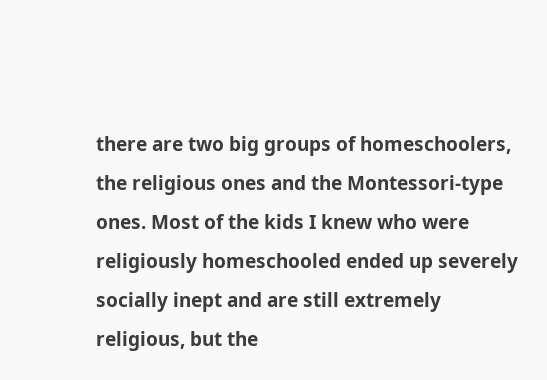there are two big groups of homeschoolers, the religious ones and the Montessori-type ones. Most of the kids I knew who were religiously homeschooled ended up severely socially inept and are still extremely religious, but the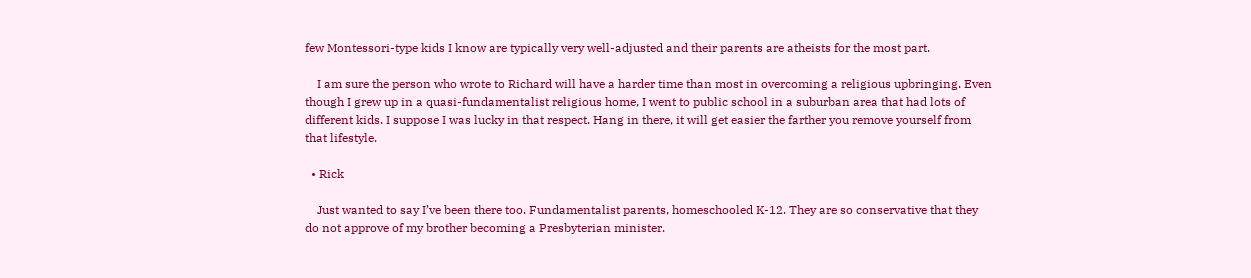few Montessori-type kids I know are typically very well-adjusted and their parents are atheists for the most part.

    I am sure the person who wrote to Richard will have a harder time than most in overcoming a religious upbringing. Even though I grew up in a quasi-fundamentalist religious home, I went to public school in a suburban area that had lots of different kids. I suppose I was lucky in that respect. Hang in there, it will get easier the farther you remove yourself from that lifestyle.

  • Rick

    Just wanted to say I’ve been there too. Fundamentalist parents, homeschooled K-12. They are so conservative that they do not approve of my brother becoming a Presbyterian minister.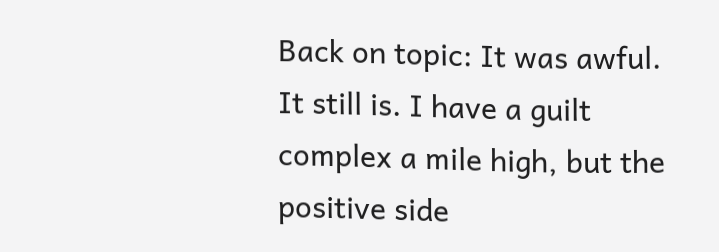Back on topic: It was awful. It still is. I have a guilt complex a mile high, but the positive side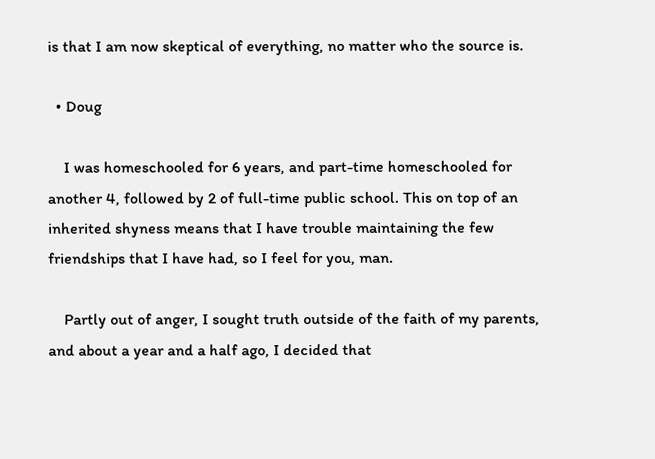is that I am now skeptical of everything, no matter who the source is.

  • Doug

    I was homeschooled for 6 years, and part-time homeschooled for another 4, followed by 2 of full-time public school. This on top of an inherited shyness means that I have trouble maintaining the few friendships that I have had, so I feel for you, man.

    Partly out of anger, I sought truth outside of the faith of my parents, and about a year and a half ago, I decided that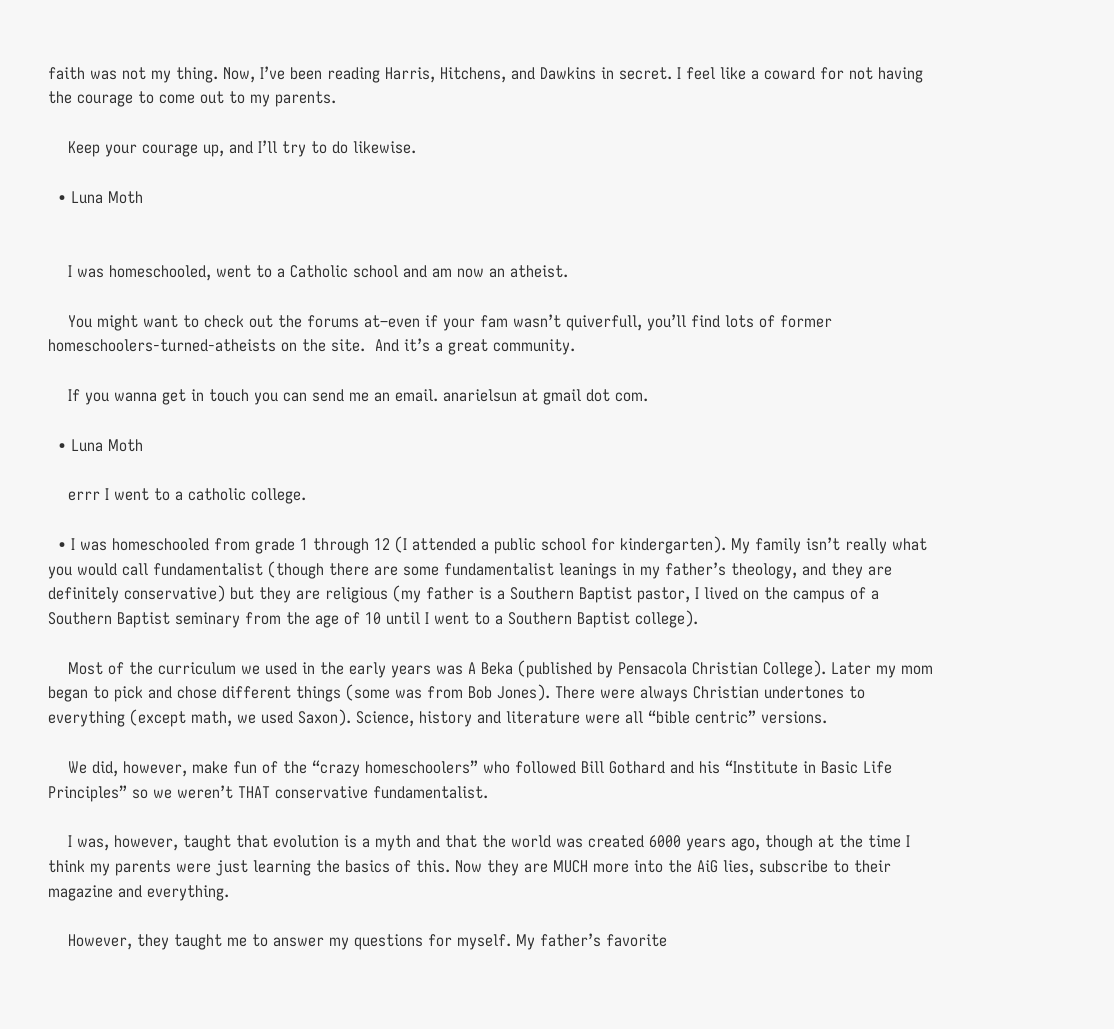faith was not my thing. Now, I’ve been reading Harris, Hitchens, and Dawkins in secret. I feel like a coward for not having the courage to come out to my parents.

    Keep your courage up, and I’ll try to do likewise.

  • Luna Moth


    I was homeschooled, went to a Catholic school and am now an atheist.

    You might want to check out the forums at–even if your fam wasn’t quiverfull, you’ll find lots of former homeschoolers-turned-atheists on the site.  And it’s a great community.

    If you wanna get in touch you can send me an email. anarielsun at gmail dot com.

  • Luna Moth

    errr I went to a catholic college.

  • I was homeschooled from grade 1 through 12 (I attended a public school for kindergarten). My family isn’t really what you would call fundamentalist (though there are some fundamentalist leanings in my father’s theology, and they are definitely conservative) but they are religious (my father is a Southern Baptist pastor, I lived on the campus of a Southern Baptist seminary from the age of 10 until I went to a Southern Baptist college).

    Most of the curriculum we used in the early years was A Beka (published by Pensacola Christian College). Later my mom began to pick and chose different things (some was from Bob Jones). There were always Christian undertones to everything (except math, we used Saxon). Science, history and literature were all “bible centric” versions.

    We did, however, make fun of the “crazy homeschoolers” who followed Bill Gothard and his “Institute in Basic Life Principles” so we weren’t THAT conservative fundamentalist.

    I was, however, taught that evolution is a myth and that the world was created 6000 years ago, though at the time I think my parents were just learning the basics of this. Now they are MUCH more into the AiG lies, subscribe to their magazine and everything.

    However, they taught me to answer my questions for myself. My father’s favorite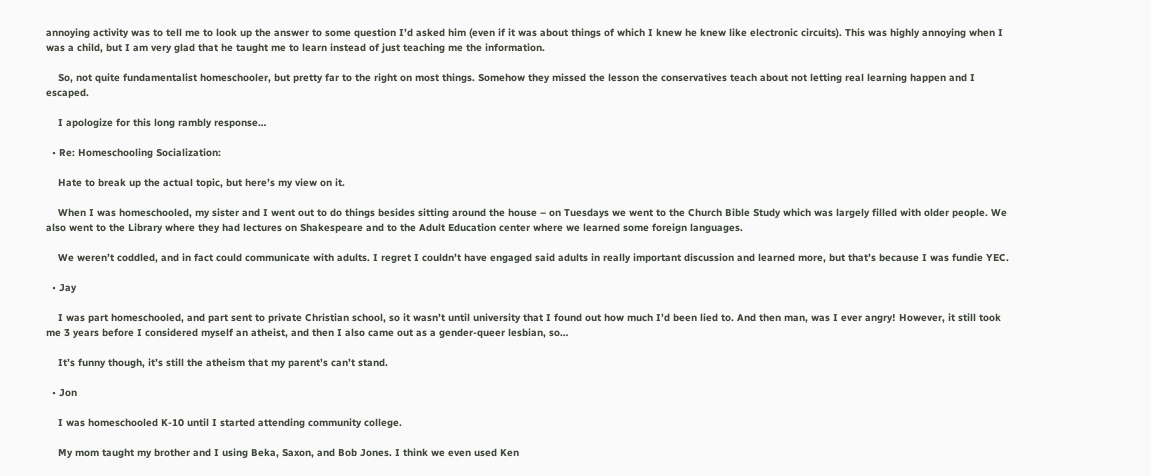annoying activity was to tell me to look up the answer to some question I’d asked him (even if it was about things of which I knew he knew like electronic circuits). This was highly annoying when I was a child, but I am very glad that he taught me to learn instead of just teaching me the information.

    So, not quite fundamentalist homeschooler, but pretty far to the right on most things. Somehow they missed the lesson the conservatives teach about not letting real learning happen and I escaped.

    I apologize for this long rambly response…

  • Re: Homeschooling Socialization:

    Hate to break up the actual topic, but here’s my view on it.

    When I was homeschooled, my sister and I went out to do things besides sitting around the house – on Tuesdays we went to the Church Bible Study which was largely filled with older people. We also went to the Library where they had lectures on Shakespeare and to the Adult Education center where we learned some foreign languages.

    We weren’t coddled, and in fact could communicate with adults. I regret I couldn’t have engaged said adults in really important discussion and learned more, but that’s because I was fundie YEC.

  • Jay

    I was part homeschooled, and part sent to private Christian school, so it wasn’t until university that I found out how much I’d been lied to. And then man, was I ever angry! However, it still took me 3 years before I considered myself an atheist, and then I also came out as a gender-queer lesbian, so…

    It’s funny though, it’s still the atheism that my parent’s can’t stand.

  • Jon

    I was homeschooled K-10 until I started attending community college.

    My mom taught my brother and I using Beka, Saxon, and Bob Jones. I think we even used Ken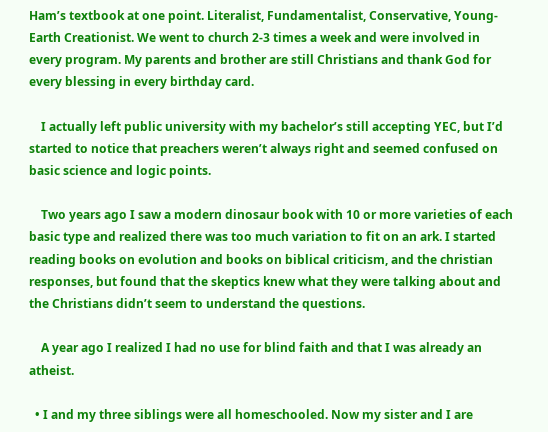Ham’s textbook at one point. Literalist, Fundamentalist, Conservative, Young-Earth Creationist. We went to church 2-3 times a week and were involved in every program. My parents and brother are still Christians and thank God for every blessing in every birthday card.

    I actually left public university with my bachelor’s still accepting YEC, but I’d started to notice that preachers weren’t always right and seemed confused on basic science and logic points.

    Two years ago I saw a modern dinosaur book with 10 or more varieties of each basic type and realized there was too much variation to fit on an ark. I started reading books on evolution and books on biblical criticism, and the christian responses, but found that the skeptics knew what they were talking about and the Christians didn’t seem to understand the questions.

    A year ago I realized I had no use for blind faith and that I was already an atheist.

  • I and my three siblings were all homeschooled. Now my sister and I are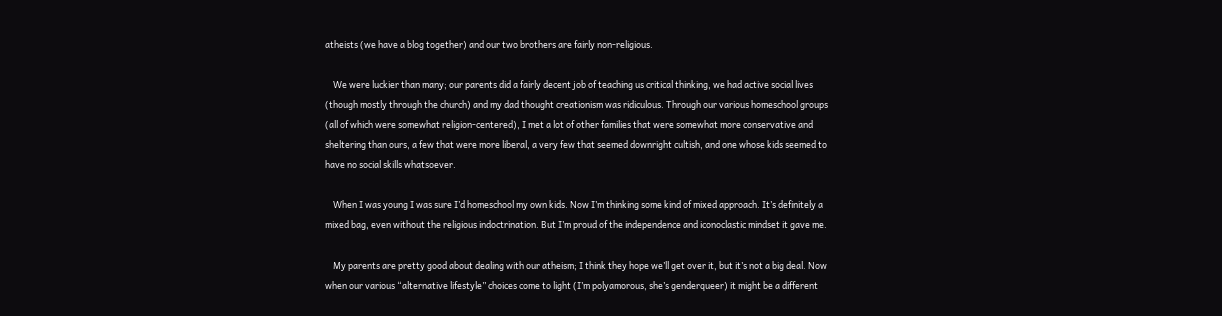atheists (we have a blog together) and our two brothers are fairly non-religious.

    We were luckier than many; our parents did a fairly decent job of teaching us critical thinking, we had active social lives (though mostly through the church) and my dad thought creationism was ridiculous. Through our various homeschool groups (all of which were somewhat religion-centered), I met a lot of other families that were somewhat more conservative and sheltering than ours, a few that were more liberal, a very few that seemed downright cultish, and one whose kids seemed to have no social skills whatsoever.

    When I was young I was sure I’d homeschool my own kids. Now I’m thinking some kind of mixed approach. It’s definitely a mixed bag, even without the religious indoctrination. But I’m proud of the independence and iconoclastic mindset it gave me.

    My parents are pretty good about dealing with our atheism; I think they hope we’ll get over it, but it’s not a big deal. Now when our various “alternative lifestyle” choices come to light (I’m polyamorous, she’s genderqueer) it might be a different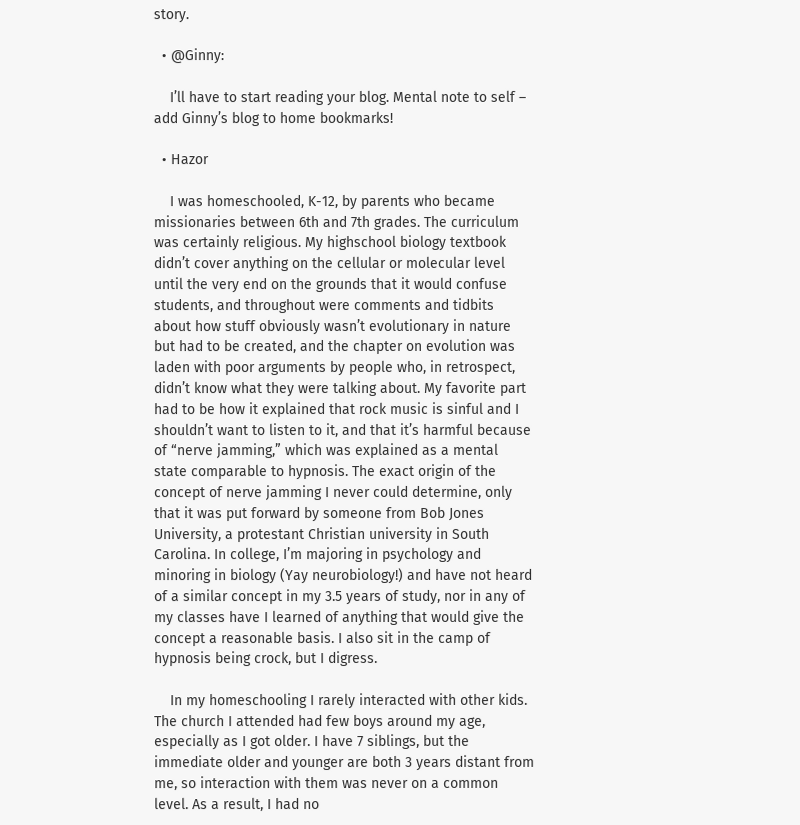story.

  • @Ginny:

    I’ll have to start reading your blog. Mental note to self – add Ginny’s blog to home bookmarks!

  • Hazor

    I was homeschooled, K-12, by parents who became missionaries between 6th and 7th grades. The curriculum was certainly religious. My highschool biology textbook didn’t cover anything on the cellular or molecular level until the very end on the grounds that it would confuse students, and throughout were comments and tidbits about how stuff obviously wasn’t evolutionary in nature but had to be created, and the chapter on evolution was laden with poor arguments by people who, in retrospect, didn’t know what they were talking about. My favorite part had to be how it explained that rock music is sinful and I shouldn’t want to listen to it, and that it’s harmful because of “nerve jamming,” which was explained as a mental state comparable to hypnosis. The exact origin of the concept of nerve jamming I never could determine, only that it was put forward by someone from Bob Jones University, a protestant Christian university in South Carolina. In college, I’m majoring in psychology and minoring in biology (Yay neurobiology!) and have not heard of a similar concept in my 3.5 years of study, nor in any of my classes have I learned of anything that would give the concept a reasonable basis. I also sit in the camp of hypnosis being crock, but I digress.

    In my homeschooling I rarely interacted with other kids. The church I attended had few boys around my age, especially as I got older. I have 7 siblings, but the immediate older and younger are both 3 years distant from me, so interaction with them was never on a common level. As a result, I had no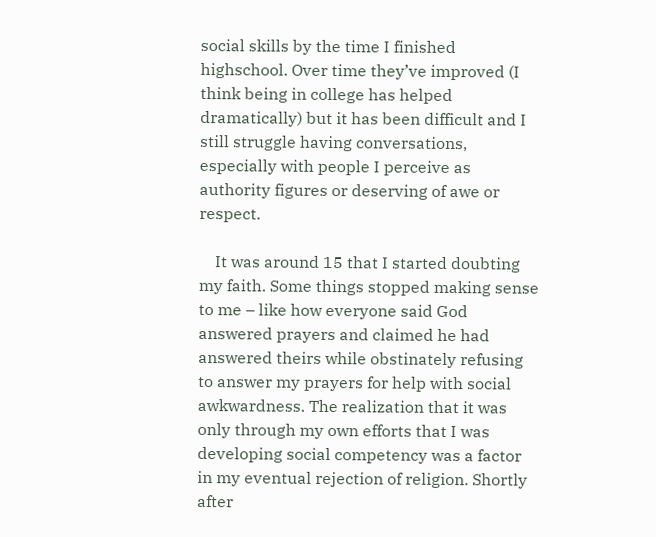social skills by the time I finished highschool. Over time they’ve improved (I think being in college has helped dramatically) but it has been difficult and I still struggle having conversations, especially with people I perceive as authority figures or deserving of awe or respect.

    It was around 15 that I started doubting my faith. Some things stopped making sense to me – like how everyone said God answered prayers and claimed he had answered theirs while obstinately refusing to answer my prayers for help with social awkwardness. The realization that it was only through my own efforts that I was developing social competency was a factor in my eventual rejection of religion. Shortly after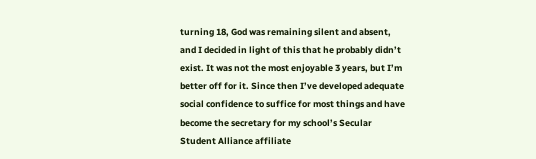turning 18, God was remaining silent and absent, and I decided in light of this that he probably didn’t exist. It was not the most enjoyable 3 years, but I’m better off for it. Since then I’ve developed adequate social confidence to suffice for most things and have become the secretary for my school’s Secular Student Alliance affiliate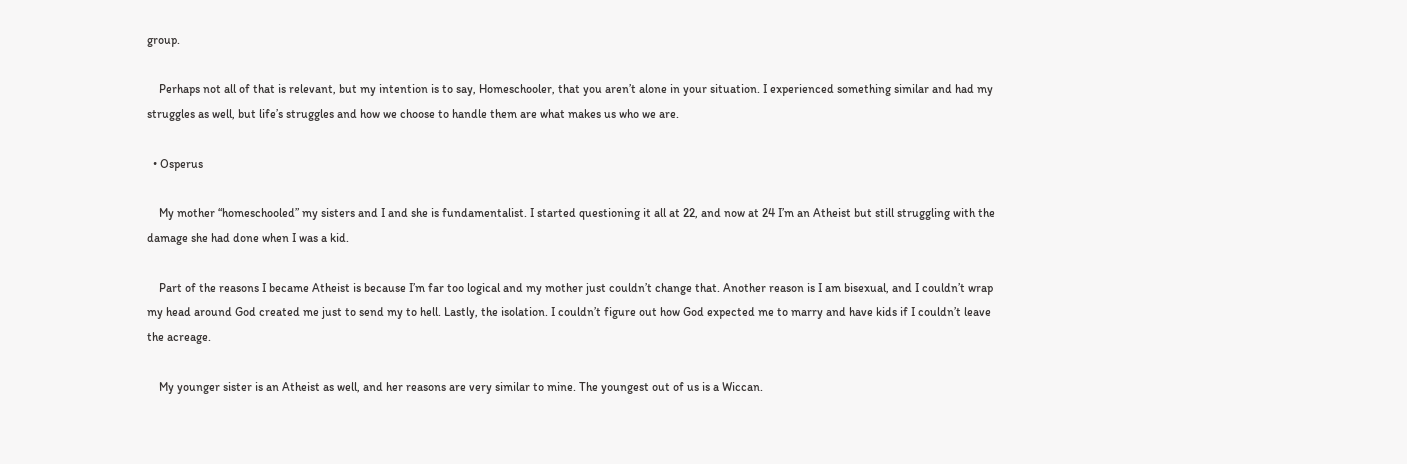group.

    Perhaps not all of that is relevant, but my intention is to say, Homeschooler, that you aren’t alone in your situation. I experienced something similar and had my struggles as well, but life’s struggles and how we choose to handle them are what makes us who we are.

  • Osperus

    My mother “homeschooled” my sisters and I and she is fundamentalist. I started questioning it all at 22, and now at 24 I’m an Atheist but still struggling with the damage she had done when I was a kid.

    Part of the reasons I became Atheist is because I’m far too logical and my mother just couldn’t change that. Another reason is I am bisexual, and I couldn’t wrap my head around God created me just to send my to hell. Lastly, the isolation. I couldn’t figure out how God expected me to marry and have kids if I couldn’t leave the acreage.

    My younger sister is an Atheist as well, and her reasons are very similar to mine. The youngest out of us is a Wiccan.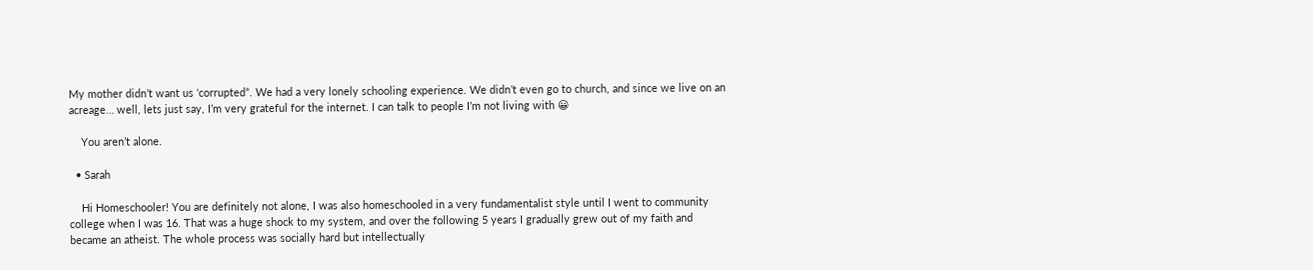My mother didn’t want us ‘corrupted”. We had a very lonely schooling experience. We didn’t even go to church, and since we live on an acreage… well, lets just say, I’m very grateful for the internet. I can talk to people I’m not living with 😀

    You aren’t alone.

  • Sarah

    Hi Homeschooler! You are definitely not alone, I was also homeschooled in a very fundamentalist style until I went to community college when I was 16. That was a huge shock to my system, and over the following 5 years I gradually grew out of my faith and became an atheist. The whole process was socially hard but intellectually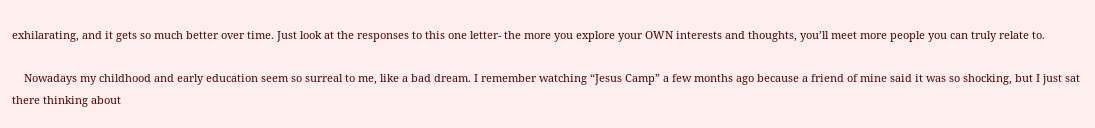exhilarating, and it gets so much better over time. Just look at the responses to this one letter- the more you explore your OWN interests and thoughts, you’ll meet more people you can truly relate to.

    Nowadays my childhood and early education seem so surreal to me, like a bad dream. I remember watching “Jesus Camp” a few months ago because a friend of mine said it was so shocking, but I just sat there thinking about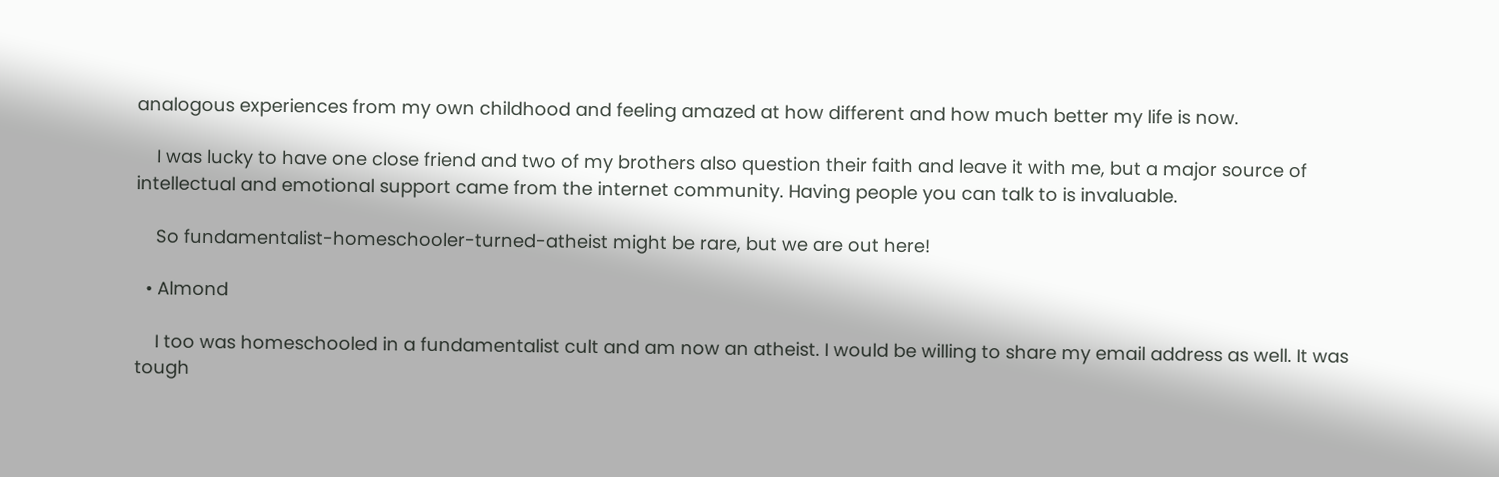analogous experiences from my own childhood and feeling amazed at how different and how much better my life is now.

    I was lucky to have one close friend and two of my brothers also question their faith and leave it with me, but a major source of intellectual and emotional support came from the internet community. Having people you can talk to is invaluable.

    So fundamentalist-homeschooler-turned-atheist might be rare, but we are out here!

  • Almond

    I too was homeschooled in a fundamentalist cult and am now an atheist. I would be willing to share my email address as well. It was tough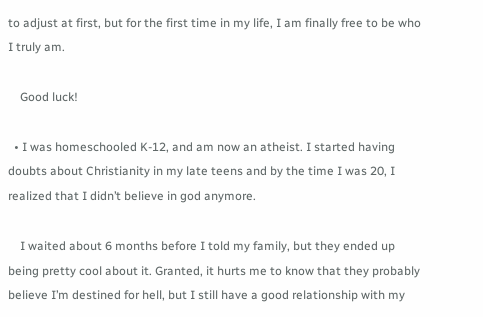to adjust at first, but for the first time in my life, I am finally free to be who I truly am.

    Good luck!

  • I was homeschooled K-12, and am now an atheist. I started having doubts about Christianity in my late teens and by the time I was 20, I realized that I didn’t believe in god anymore.

    I waited about 6 months before I told my family, but they ended up being pretty cool about it. Granted, it hurts me to know that they probably believe I’m destined for hell, but I still have a good relationship with my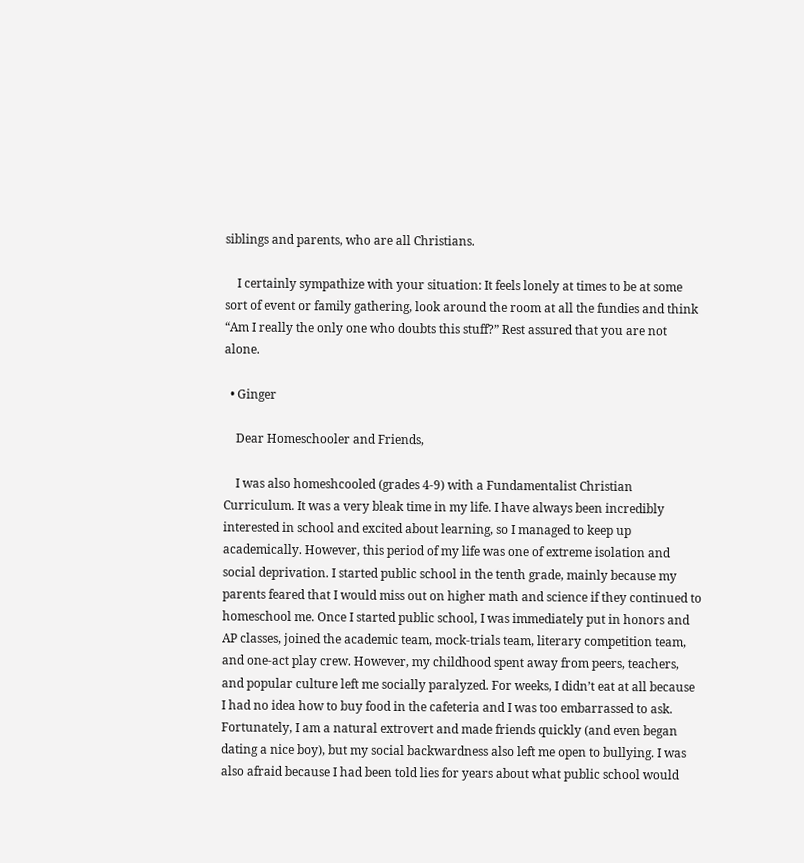siblings and parents, who are all Christians.

    I certainly sympathize with your situation: It feels lonely at times to be at some sort of event or family gathering, look around the room at all the fundies and think “Am I really the only one who doubts this stuff?” Rest assured that you are not alone.

  • Ginger

    Dear Homeschooler and Friends,

    I was also homeshcooled (grades 4-9) with a Fundamentalist Christian Curriculum. It was a very bleak time in my life. I have always been incredibly interested in school and excited about learning, so I managed to keep up academically. However, this period of my life was one of extreme isolation and social deprivation. I started public school in the tenth grade, mainly because my parents feared that I would miss out on higher math and science if they continued to homeschool me. Once I started public school, I was immediately put in honors and AP classes, joined the academic team, mock-trials team, literary competition team, and one-act play crew. However, my childhood spent away from peers, teachers, and popular culture left me socially paralyzed. For weeks, I didn’t eat at all because I had no idea how to buy food in the cafeteria and I was too embarrassed to ask. Fortunately, I am a natural extrovert and made friends quickly (and even began dating a nice boy), but my social backwardness also left me open to bullying. I was also afraid because I had been told lies for years about what public school would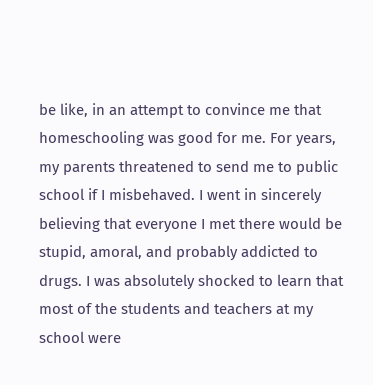be like, in an attempt to convince me that homeschooling was good for me. For years, my parents threatened to send me to public school if I misbehaved. I went in sincerely believing that everyone I met there would be stupid, amoral, and probably addicted to drugs. I was absolutely shocked to learn that most of the students and teachers at my school were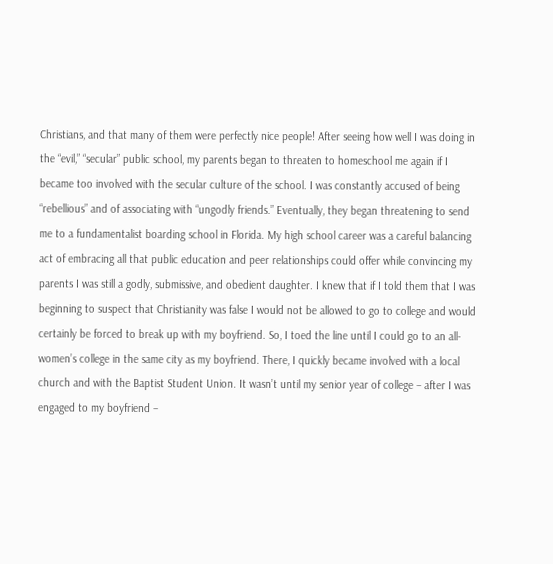Christians, and that many of them were perfectly nice people! After seeing how well I was doing in the “evil,” “secular” public school, my parents began to threaten to homeschool me again if I became too involved with the secular culture of the school. I was constantly accused of being “rebellious” and of associating with “ungodly friends.” Eventually, they began threatening to send me to a fundamentalist boarding school in Florida. My high school career was a careful balancing act of embracing all that public education and peer relationships could offer while convincing my parents I was still a godly, submissive, and obedient daughter. I knew that if I told them that I was beginning to suspect that Christianity was false I would not be allowed to go to college and would certainly be forced to break up with my boyfriend. So, I toed the line until I could go to an all-women’s college in the same city as my boyfriend. There, I quickly became involved with a local church and with the Baptist Student Union. It wasn’t until my senior year of college – after I was engaged to my boyfriend –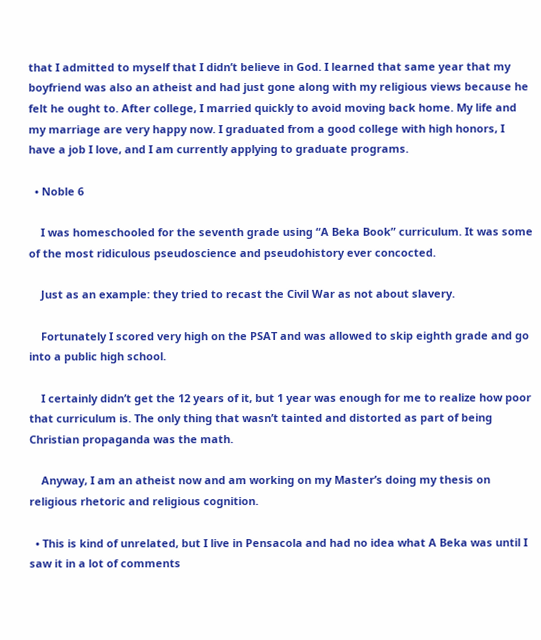that I admitted to myself that I didn’t believe in God. I learned that same year that my boyfriend was also an atheist and had just gone along with my religious views because he felt he ought to. After college, I married quickly to avoid moving back home. My life and my marriage are very happy now. I graduated from a good college with high honors, I have a job I love, and I am currently applying to graduate programs.

  • Noble 6

    I was homeschooled for the seventh grade using “A Beka Book” curriculum. It was some of the most ridiculous pseudoscience and pseudohistory ever concocted.

    Just as an example: they tried to recast the Civil War as not about slavery.

    Fortunately I scored very high on the PSAT and was allowed to skip eighth grade and go into a public high school.

    I certainly didn’t get the 12 years of it, but 1 year was enough for me to realize how poor that curriculum is. The only thing that wasn’t tainted and distorted as part of being Christian propaganda was the math.

    Anyway, I am an atheist now and am working on my Master’s doing my thesis on religious rhetoric and religious cognition.

  • This is kind of unrelated, but I live in Pensacola and had no idea what A Beka was until I saw it in a lot of comments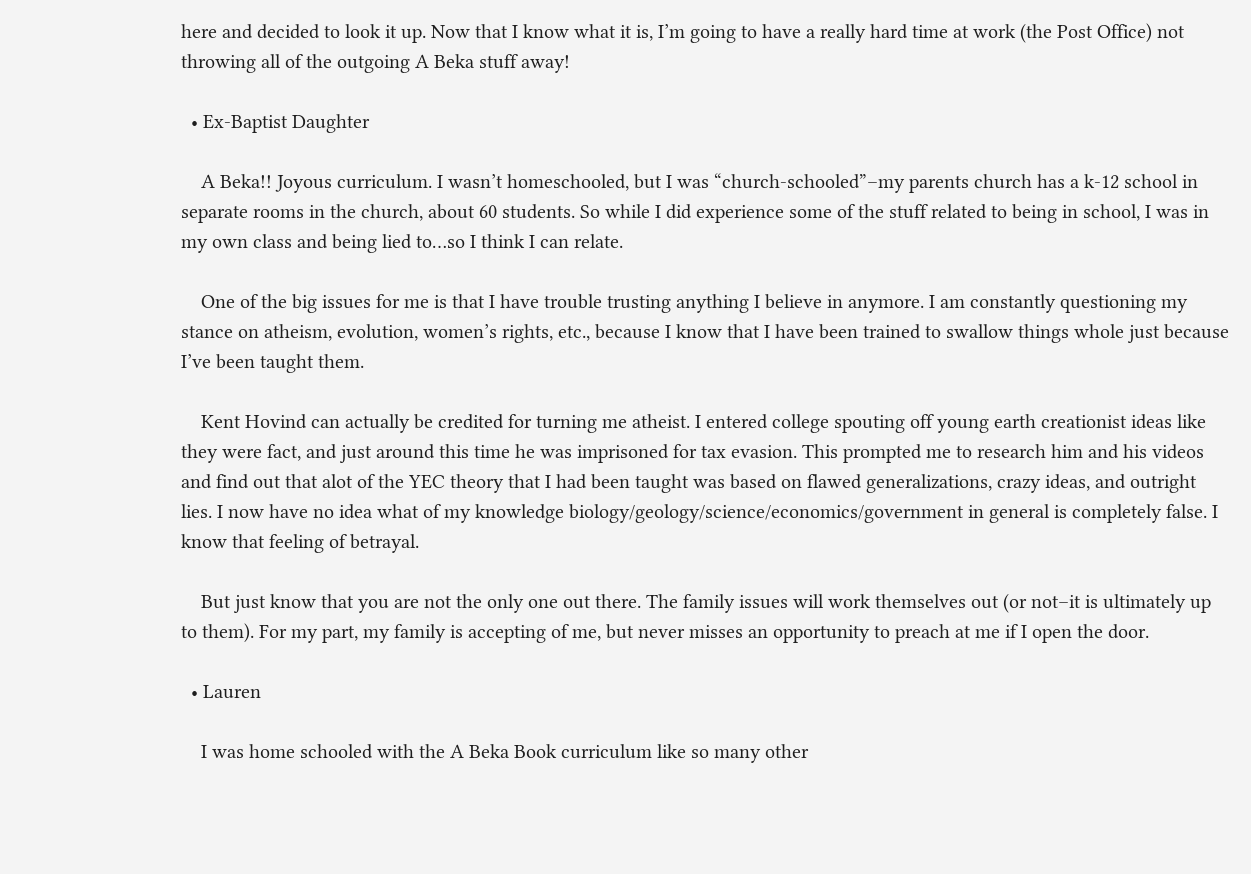here and decided to look it up. Now that I know what it is, I’m going to have a really hard time at work (the Post Office) not throwing all of the outgoing A Beka stuff away!

  • Ex-Baptist Daughter

    A Beka!! Joyous curriculum. I wasn’t homeschooled, but I was “church-schooled”–my parents church has a k-12 school in separate rooms in the church, about 60 students. So while I did experience some of the stuff related to being in school, I was in my own class and being lied to…so I think I can relate.

    One of the big issues for me is that I have trouble trusting anything I believe in anymore. I am constantly questioning my stance on atheism, evolution, women’s rights, etc., because I know that I have been trained to swallow things whole just because I’ve been taught them.

    Kent Hovind can actually be credited for turning me atheist. I entered college spouting off young earth creationist ideas like they were fact, and just around this time he was imprisoned for tax evasion. This prompted me to research him and his videos and find out that alot of the YEC theory that I had been taught was based on flawed generalizations, crazy ideas, and outright lies. I now have no idea what of my knowledge biology/geology/science/economics/government in general is completely false. I know that feeling of betrayal.

    But just know that you are not the only one out there. The family issues will work themselves out (or not–it is ultimately up to them). For my part, my family is accepting of me, but never misses an opportunity to preach at me if I open the door.

  • Lauren

    I was home schooled with the A Beka Book curriculum like so many other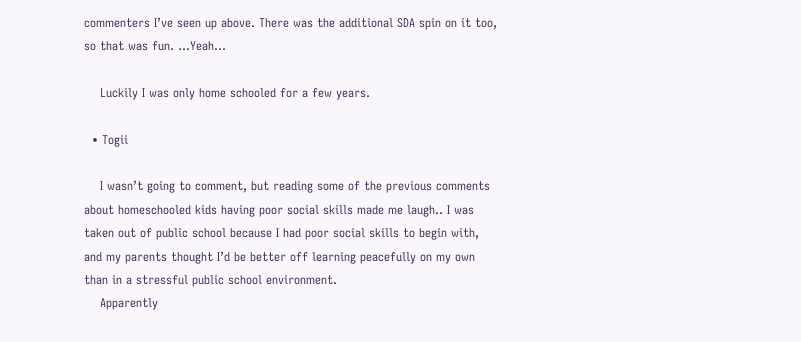commenters I’ve seen up above. There was the additional SDA spin on it too, so that was fun. …Yeah…

    Luckily I was only home schooled for a few years.

  • Togii

    I wasn’t going to comment, but reading some of the previous comments about homeschooled kids having poor social skills made me laugh.. I was taken out of public school because I had poor social skills to begin with, and my parents thought I’d be better off learning peacefully on my own than in a stressful public school environment.
    Apparently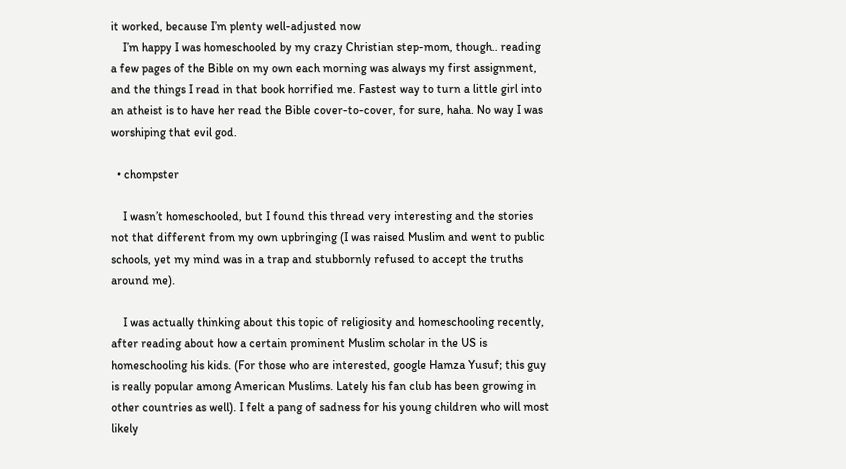it worked, because I’m plenty well-adjusted now
    I’m happy I was homeschooled by my crazy Christian step-mom, though.. reading a few pages of the Bible on my own each morning was always my first assignment, and the things I read in that book horrified me. Fastest way to turn a little girl into an atheist is to have her read the Bible cover-to-cover, for sure, haha. No way I was worshiping that evil god.

  • chompster

    I wasn’t homeschooled, but I found this thread very interesting and the stories not that different from my own upbringing (I was raised Muslim and went to public schools, yet my mind was in a trap and stubbornly refused to accept the truths around me).

    I was actually thinking about this topic of religiosity and homeschooling recently, after reading about how a certain prominent Muslim scholar in the US is homeschooling his kids. (For those who are interested, google Hamza Yusuf; this guy is really popular among American Muslims. Lately his fan club has been growing in other countries as well). I felt a pang of sadness for his young children who will most likely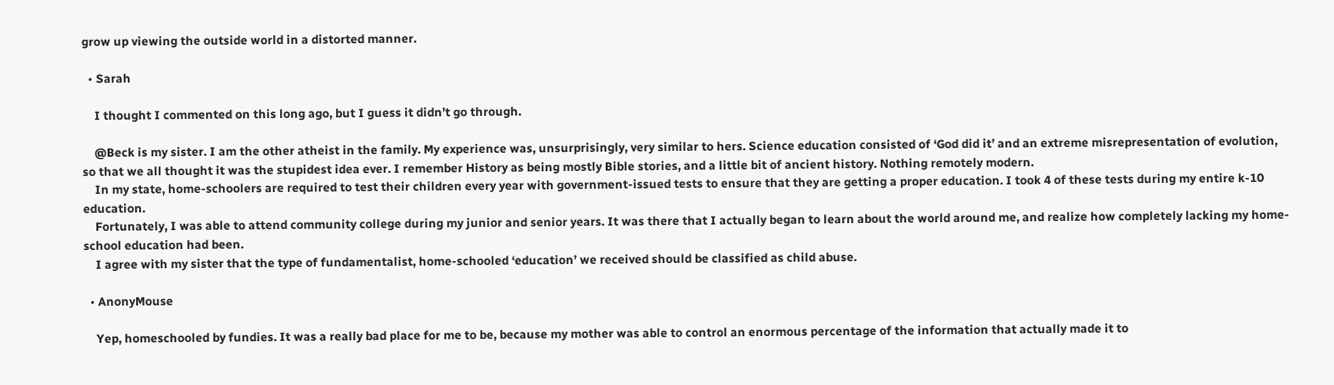grow up viewing the outside world in a distorted manner.

  • Sarah

    I thought I commented on this long ago, but I guess it didn’t go through.

    @Beck is my sister. I am the other atheist in the family. My experience was, unsurprisingly, very similar to hers. Science education consisted of ‘God did it’ and an extreme misrepresentation of evolution, so that we all thought it was the stupidest idea ever. I remember History as being mostly Bible stories, and a little bit of ancient history. Nothing remotely modern.
    In my state, home-schoolers are required to test their children every year with government-issued tests to ensure that they are getting a proper education. I took 4 of these tests during my entire k-10 education.
    Fortunately, I was able to attend community college during my junior and senior years. It was there that I actually began to learn about the world around me, and realize how completely lacking my home-school education had been.
    I agree with my sister that the type of fundamentalist, home-schooled ‘education’ we received should be classified as child abuse.

  • AnonyMouse

    Yep, homeschooled by fundies. It was a really bad place for me to be, because my mother was able to control an enormous percentage of the information that actually made it to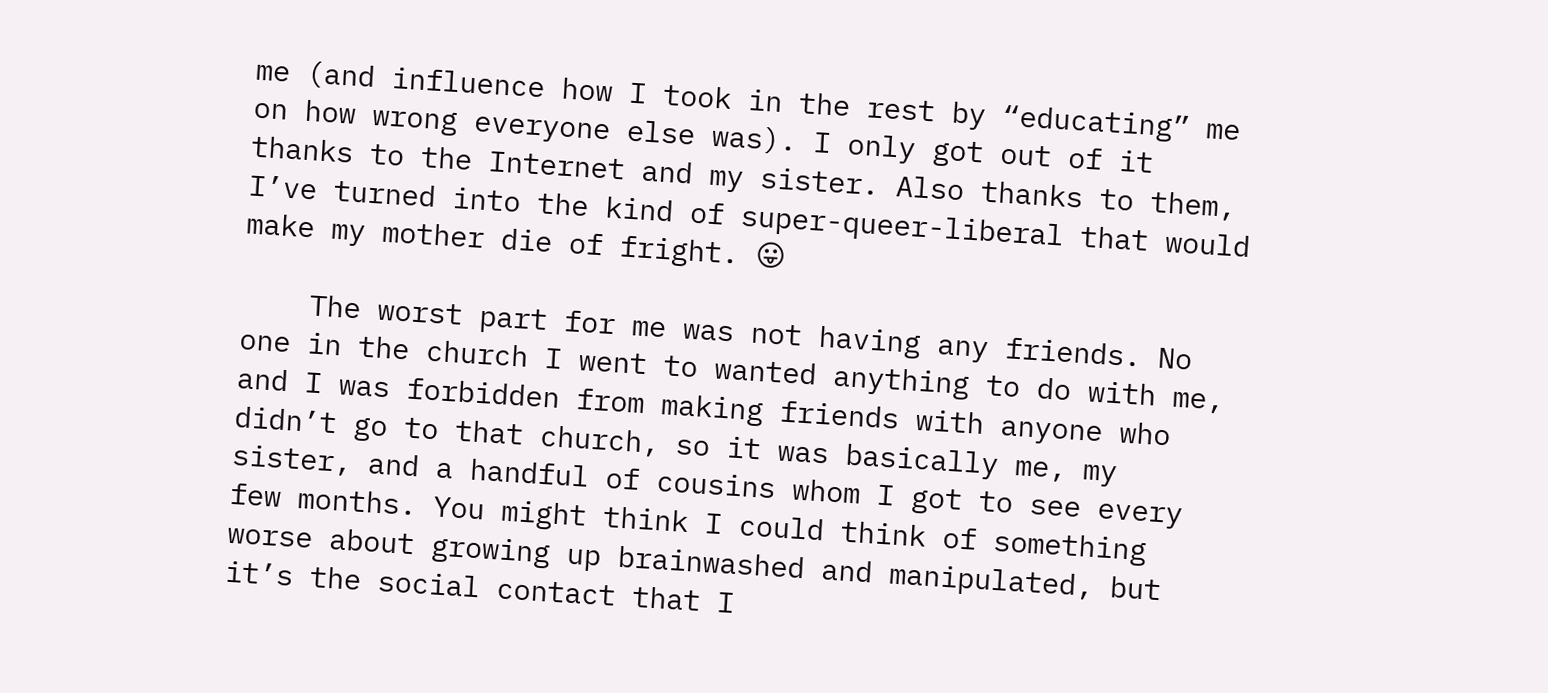me (and influence how I took in the rest by “educating” me on how wrong everyone else was). I only got out of it thanks to the Internet and my sister. Also thanks to them, I’ve turned into the kind of super-queer-liberal that would make my mother die of fright. 😛

    The worst part for me was not having any friends. No one in the church I went to wanted anything to do with me, and I was forbidden from making friends with anyone who didn’t go to that church, so it was basically me, my sister, and a handful of cousins whom I got to see every few months. You might think I could think of something worse about growing up brainwashed and manipulated, but it’s the social contact that I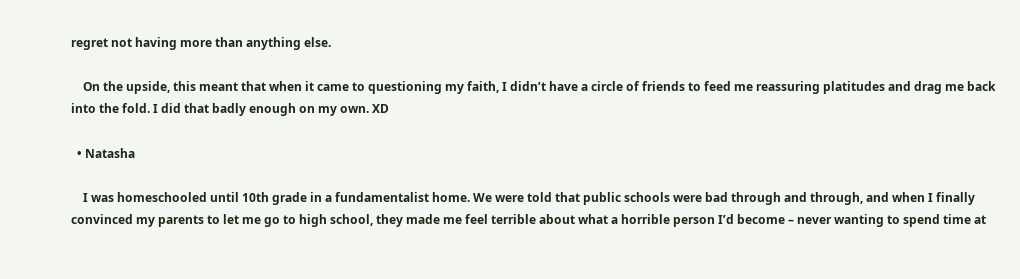regret not having more than anything else.

    On the upside, this meant that when it came to questioning my faith, I didn’t have a circle of friends to feed me reassuring platitudes and drag me back into the fold. I did that badly enough on my own. XD

  • Natasha

    I was homeschooled until 10th grade in a fundamentalist home. We were told that public schools were bad through and through, and when I finally convinced my parents to let me go to high school, they made me feel terrible about what a horrible person I’d become – never wanting to spend time at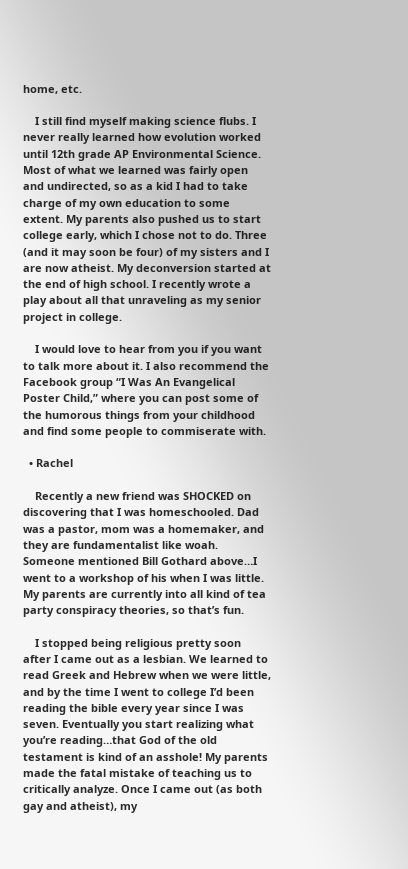home, etc.

    I still find myself making science flubs. I never really learned how evolution worked until 12th grade AP Environmental Science. Most of what we learned was fairly open and undirected, so as a kid I had to take charge of my own education to some extent. My parents also pushed us to start college early, which I chose not to do. Three (and it may soon be four) of my sisters and I are now atheist. My deconversion started at the end of high school. I recently wrote a play about all that unraveling as my senior project in college.

    I would love to hear from you if you want to talk more about it. I also recommend the Facebook group “I Was An Evangelical Poster Child,” where you can post some of the humorous things from your childhood and find some people to commiserate with.

  • Rachel

    Recently a new friend was SHOCKED on discovering that I was homeschooled. Dad was a pastor, mom was a homemaker, and they are fundamentalist like woah. Someone mentioned Bill Gothard above…I went to a workshop of his when I was little. My parents are currently into all kind of tea party conspiracy theories, so that’s fun.

    I stopped being religious pretty soon after I came out as a lesbian. We learned to read Greek and Hebrew when we were little, and by the time I went to college I’d been reading the bible every year since I was seven. Eventually you start realizing what you’re reading…that God of the old testament is kind of an asshole! My parents made the fatal mistake of teaching us to critically analyze. Once I came out (as both gay and atheist), my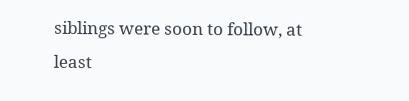siblings were soon to follow, at least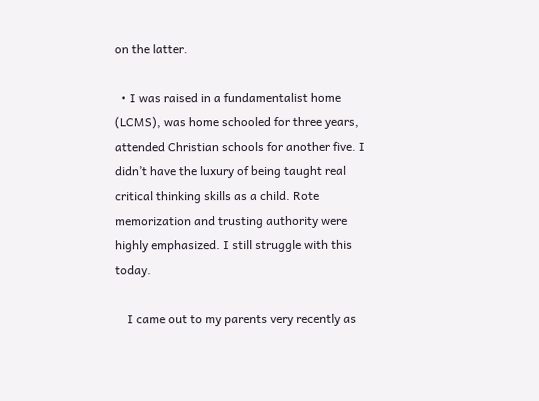on the latter.

  • I was raised in a fundamentalist home (LCMS), was home schooled for three years, attended Christian schools for another five. I didn’t have the luxury of being taught real critical thinking skills as a child. Rote memorization and trusting authority were highly emphasized. I still struggle with this today.

    I came out to my parents very recently as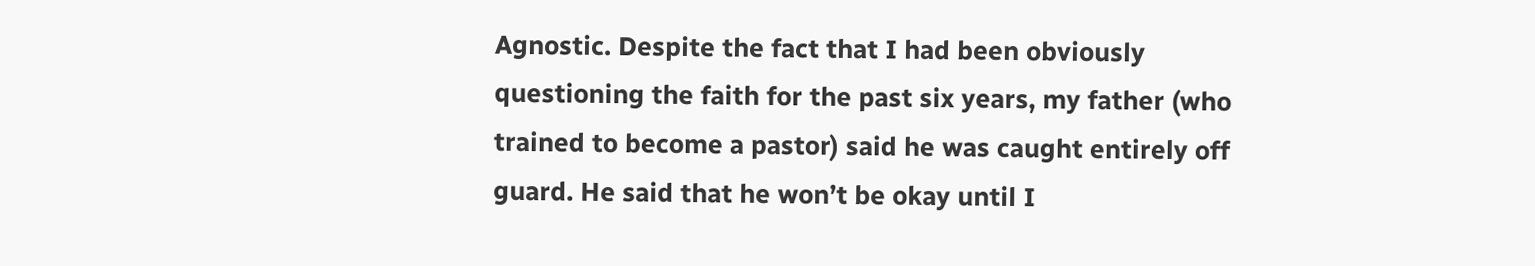Agnostic. Despite the fact that I had been obviously questioning the faith for the past six years, my father (who trained to become a pastor) said he was caught entirely off guard. He said that he won’t be okay until I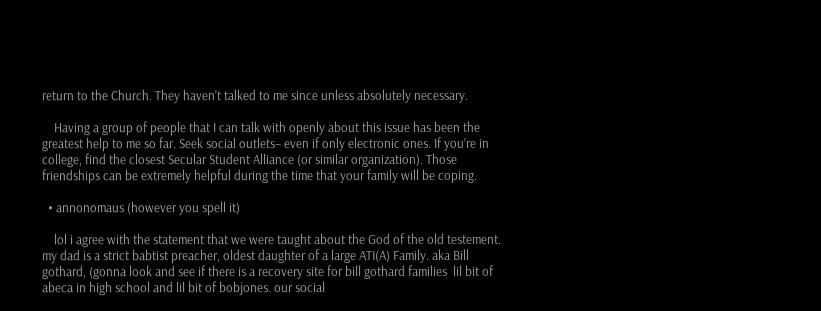return to the Church. They haven’t talked to me since unless absolutely necessary.

    Having a group of people that I can talk with openly about this issue has been the greatest help to me so far. Seek social outlets– even if only electronic ones. If you’re in college, find the closest Secular Student Alliance (or similar organization). Those friendships can be extremely helpful during the time that your family will be coping.

  • annonomaus (however you spell it)

    lol i agree with the statement that we were taught about the God of the old testement. my dad is a strict babtist preacher, oldest daughter of a large ATI(A) Family. aka Bill gothard, (gonna look and see if there is a recovery site for bill gothard families  lil bit of abeca in high school and lil bit of bobjones. our social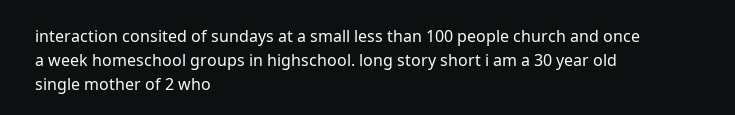interaction consited of sundays at a small less than 100 people church and once a week homeschool groups in highschool. long story short i am a 30 year old single mother of 2 who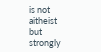is not aitheist but strongly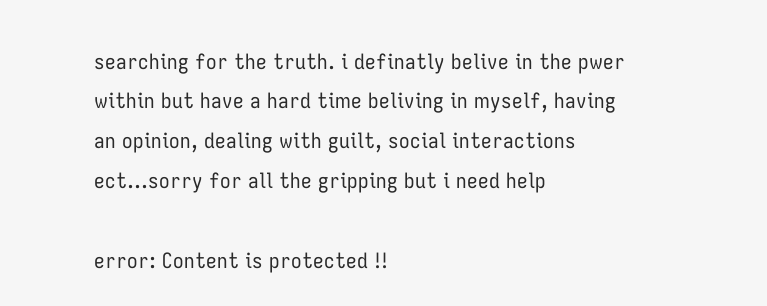searching for the truth. i definatly belive in the pwer within but have a hard time beliving in myself, having an opinion, dealing with guilt, social interactions ect…sorry for all the gripping but i need help

error: Content is protected !!